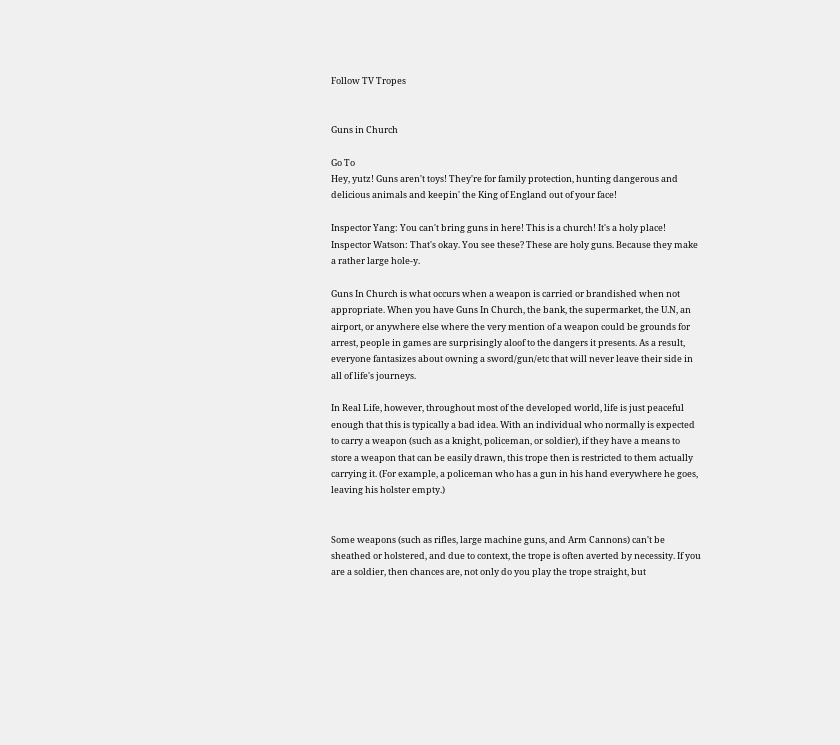Follow TV Tropes


Guns in Church

Go To
Hey, yutz! Guns aren't toys! They're for family protection, hunting dangerous and delicious animals and keepin' the King of England out of your face!

Inspector Yang: You can't bring guns in here! This is a church! It's a holy place!
Inspector Watson: That's okay. You see these? These are holy guns. Because they make a rather large hole-y.

Guns In Church is what occurs when a weapon is carried or brandished when not appropriate. When you have Guns In Church, the bank, the supermarket, the U.N, an airport, or anywhere else where the very mention of a weapon could be grounds for arrest, people in games are surprisingly aloof to the dangers it presents. As a result, everyone fantasizes about owning a sword/gun/etc that will never leave their side in all of life's journeys.

In Real Life, however, throughout most of the developed world, life is just peaceful enough that this is typically a bad idea. With an individual who normally is expected to carry a weapon (such as a knight, policeman, or soldier), if they have a means to store a weapon that can be easily drawn, this trope then is restricted to them actually carrying it. (For example, a policeman who has a gun in his hand everywhere he goes, leaving his holster empty.)


Some weapons (such as rifles, large machine guns, and Arm Cannons) can't be sheathed or holstered, and due to context, the trope is often averted by necessity. If you are a soldier, then chances are, not only do you play the trope straight, but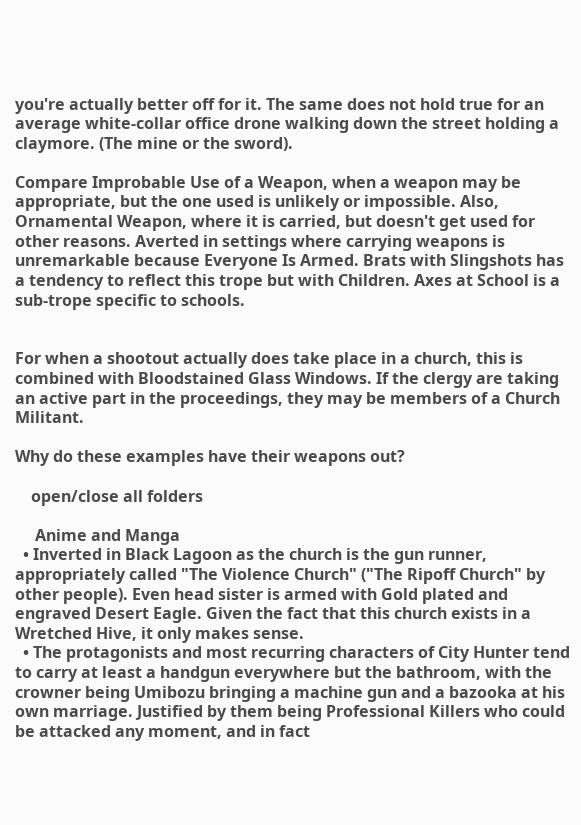you're actually better off for it. The same does not hold true for an average white-collar office drone walking down the street holding a claymore. (The mine or the sword).

Compare Improbable Use of a Weapon, when a weapon may be appropriate, but the one used is unlikely or impossible. Also, Ornamental Weapon, where it is carried, but doesn't get used for other reasons. Averted in settings where carrying weapons is unremarkable because Everyone Is Armed. Brats with Slingshots has a tendency to reflect this trope but with Children. Axes at School is a sub-trope specific to schools.


For when a shootout actually does take place in a church, this is combined with Bloodstained Glass Windows. If the clergy are taking an active part in the proceedings, they may be members of a Church Militant.

Why do these examples have their weapons out?

    open/close all folders

     Anime and Manga
  • Inverted in Black Lagoon as the church is the gun runner, appropriately called "The Violence Church" ("The Ripoff Church" by other people). Even head sister is armed with Gold plated and engraved Desert Eagle. Given the fact that this church exists in a Wretched Hive, it only makes sense.
  • The protagonists and most recurring characters of City Hunter tend to carry at least a handgun everywhere but the bathroom, with the crowner being Umibozu bringing a machine gun and a bazooka at his own marriage. Justified by them being Professional Killers who could be attacked any moment, and in fact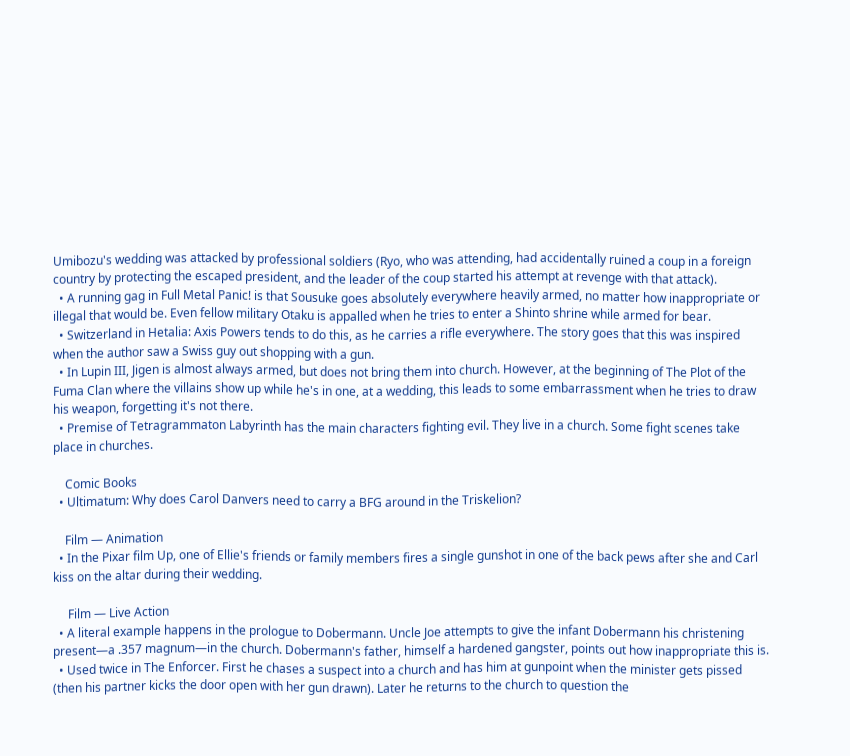Umibozu's wedding was attacked by professional soldiers (Ryo, who was attending, had accidentally ruined a coup in a foreign country by protecting the escaped president, and the leader of the coup started his attempt at revenge with that attack).
  • A running gag in Full Metal Panic! is that Sousuke goes absolutely everywhere heavily armed, no matter how inappropriate or illegal that would be. Even fellow military Otaku is appalled when he tries to enter a Shinto shrine while armed for bear.
  • Switzerland in Hetalia: Axis Powers tends to do this, as he carries a rifle everywhere. The story goes that this was inspired when the author saw a Swiss guy out shopping with a gun.
  • In Lupin III, Jigen is almost always armed, but does not bring them into church. However, at the beginning of The Plot of the Fuma Clan where the villains show up while he's in one, at a wedding, this leads to some embarrassment when he tries to draw his weapon, forgetting it's not there.
  • Premise of Tetragrammaton Labyrinth has the main characters fighting evil. They live in a church. Some fight scenes take place in churches.

    Comic Books
  • Ultimatum: Why does Carol Danvers need to carry a BFG around in the Triskelion?

    Film — Animation
  • In the Pixar film Up, one of Ellie's friends or family members fires a single gunshot in one of the back pews after she and Carl kiss on the altar during their wedding.

     Film — Live Action
  • A literal example happens in the prologue to Dobermann. Uncle Joe attempts to give the infant Dobermann his christening present—a .357 magnum—in the church. Dobermann's father, himself a hardened gangster, points out how inappropriate this is.
  • Used twice in The Enforcer. First he chases a suspect into a church and has him at gunpoint when the minister gets pissed (then his partner kicks the door open with her gun drawn). Later he returns to the church to question the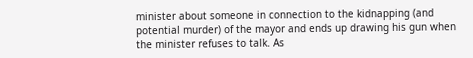minister about someone in connection to the kidnapping (and potential murder) of the mayor and ends up drawing his gun when the minister refuses to talk. As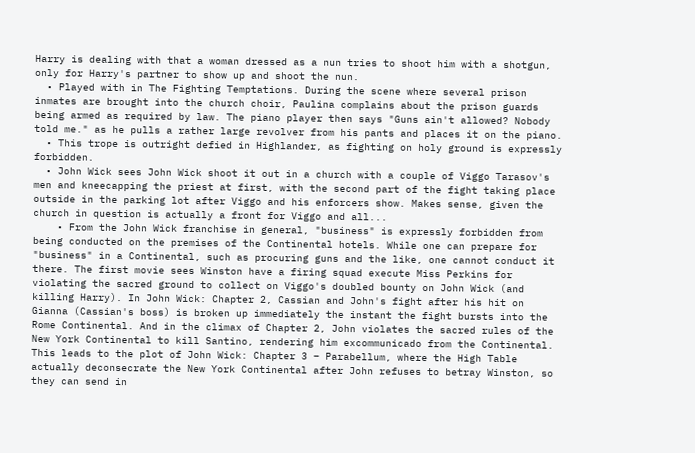Harry is dealing with that a woman dressed as a nun tries to shoot him with a shotgun, only for Harry's partner to show up and shoot the nun.
  • Played with in The Fighting Temptations. During the scene where several prison inmates are brought into the church choir, Paulina complains about the prison guards being armed as required by law. The piano player then says "Guns ain't allowed? Nobody told me." as he pulls a rather large revolver from his pants and places it on the piano.
  • This trope is outright defied in Highlander, as fighting on holy ground is expressly forbidden.
  • John Wick sees John Wick shoot it out in a church with a couple of Viggo Tarasov's men and kneecapping the priest at first, with the second part of the fight taking place outside in the parking lot after Viggo and his enforcers show. Makes sense, given the church in question is actually a front for Viggo and all...
    • From the John Wick franchise in general, "business" is expressly forbidden from being conducted on the premises of the Continental hotels. While one can prepare for "business" in a Continental, such as procuring guns and the like, one cannot conduct it there. The first movie sees Winston have a firing squad execute Miss Perkins for violating the sacred ground to collect on Viggo's doubled bounty on John Wick (and killing Harry). In John Wick: Chapter 2, Cassian and John's fight after his hit on Gianna (Cassian's boss) is broken up immediately the instant the fight bursts into the Rome Continental. And in the climax of Chapter 2, John violates the sacred rules of the New York Continental to kill Santino, rendering him excommunicado from the Continental. This leads to the plot of John Wick: Chapter 3 – Parabellum, where the High Table actually deconsecrate the New York Continental after John refuses to betray Winston, so they can send in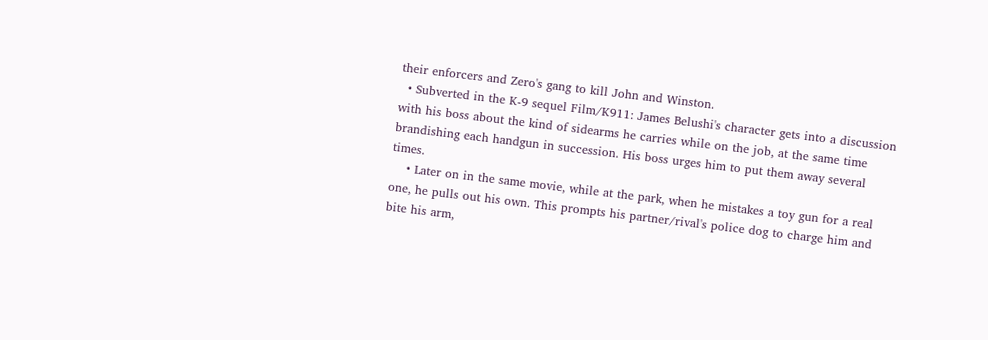their enforcers and Zero's gang to kill John and Winston.
  • Subverted in the K-9 sequel Film/K911: James Belushi's character gets into a discussion with his boss about the kind of sidearms he carries while on the job, at the same time brandishing each handgun in succession. His boss urges him to put them away several times.
    • Later on in the same movie, while at the park, when he mistakes a toy gun for a real one, he pulls out his own. This prompts his partner/rival's police dog to charge him and bite his arm,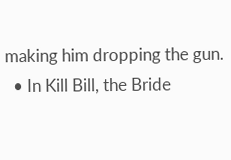making him dropping the gun.
  • In Kill Bill, the Bride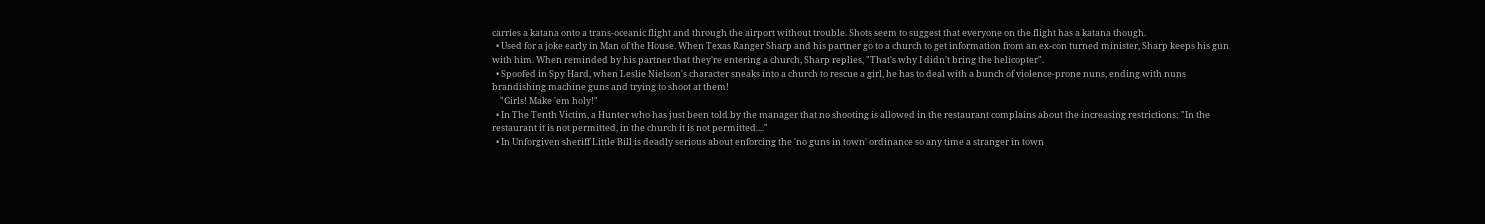carries a katana onto a trans-oceanic flight and through the airport without trouble. Shots seem to suggest that everyone on the flight has a katana though.
  • Used for a joke early in Man of the House. When Texas Ranger Sharp and his partner go to a church to get information from an ex-con turned minister, Sharp keeps his gun with him. When reminded by his partner that they're entering a church, Sharp replies, "That's why I didn't bring the helicopter".
  • Spoofed in Spy Hard, when Leslie Nielson's character sneaks into a church to rescue a girl, he has to deal with a bunch of violence-prone nuns, ending with nuns brandishing machine guns and trying to shoot at them!
    "Girls! Make 'em holy!"
  • In The Tenth Victim, a Hunter who has just been told by the manager that no shooting is allowed in the restaurant complains about the increasing restrictions: "In the restaurant it is not permitted, in the church it is not permitted...."
  • In Unforgiven sheriff Little Bill is deadly serious about enforcing the 'no guns in town' ordinance so any time a stranger in town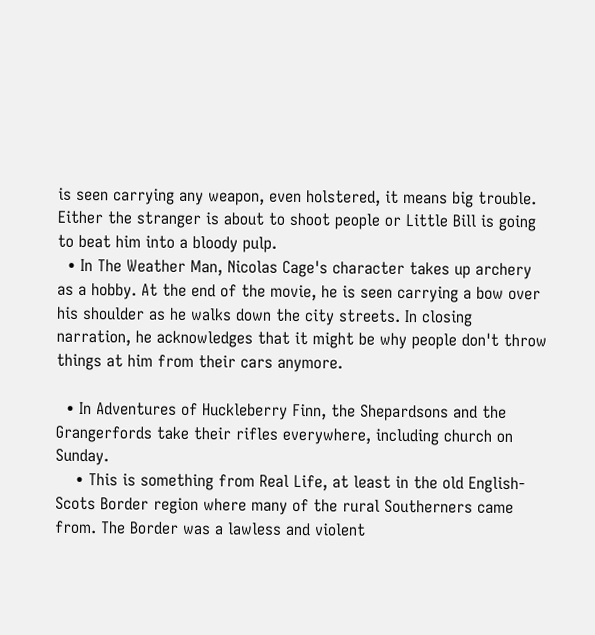is seen carrying any weapon, even holstered, it means big trouble. Either the stranger is about to shoot people or Little Bill is going to beat him into a bloody pulp.
  • In The Weather Man, Nicolas Cage's character takes up archery as a hobby. At the end of the movie, he is seen carrying a bow over his shoulder as he walks down the city streets. In closing narration, he acknowledges that it might be why people don't throw things at him from their cars anymore.

  • In Adventures of Huckleberry Finn, the Shepardsons and the Grangerfords take their rifles everywhere, including church on Sunday.
    • This is something from Real Life, at least in the old English-Scots Border region where many of the rural Southerners came from. The Border was a lawless and violent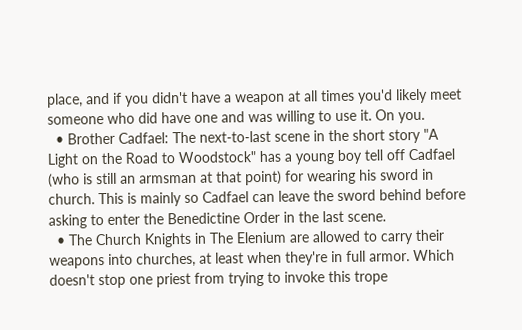place, and if you didn't have a weapon at all times you'd likely meet someone who did have one and was willing to use it. On you.
  • Brother Cadfael: The next-to-last scene in the short story "A Light on the Road to Woodstock" has a young boy tell off Cadfael (who is still an armsman at that point) for wearing his sword in church. This is mainly so Cadfael can leave the sword behind before asking to enter the Benedictine Order in the last scene.
  • The Church Knights in The Elenium are allowed to carry their weapons into churches, at least when they're in full armor. Which doesn't stop one priest from trying to invoke this trope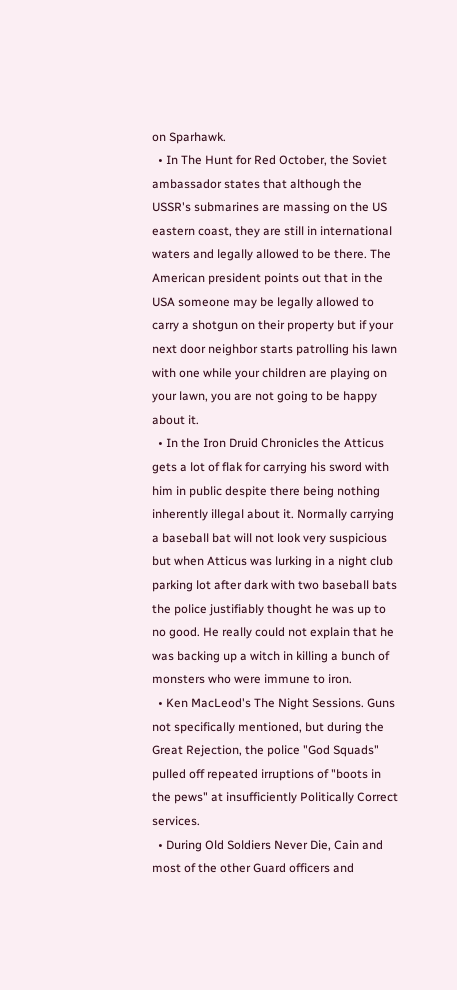on Sparhawk.
  • In The Hunt for Red October, the Soviet ambassador states that although the USSR's submarines are massing on the US eastern coast, they are still in international waters and legally allowed to be there. The American president points out that in the USA someone may be legally allowed to carry a shotgun on their property but if your next door neighbor starts patrolling his lawn with one while your children are playing on your lawn, you are not going to be happy about it.
  • In the Iron Druid Chronicles the Atticus gets a lot of flak for carrying his sword with him in public despite there being nothing inherently illegal about it. Normally carrying a baseball bat will not look very suspicious but when Atticus was lurking in a night club parking lot after dark with two baseball bats the police justifiably thought he was up to no good. He really could not explain that he was backing up a witch in killing a bunch of monsters who were immune to iron.
  • Ken MacLeod's The Night Sessions. Guns not specifically mentioned, but during the Great Rejection, the police "God Squads" pulled off repeated irruptions of "boots in the pews" at insufficiently Politically Correct services.
  • During Old Soldiers Never Die, Cain and most of the other Guard officers and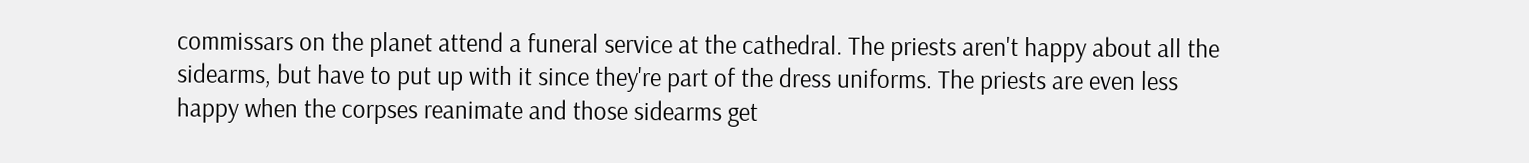commissars on the planet attend a funeral service at the cathedral. The priests aren't happy about all the sidearms, but have to put up with it since they're part of the dress uniforms. The priests are even less happy when the corpses reanimate and those sidearms get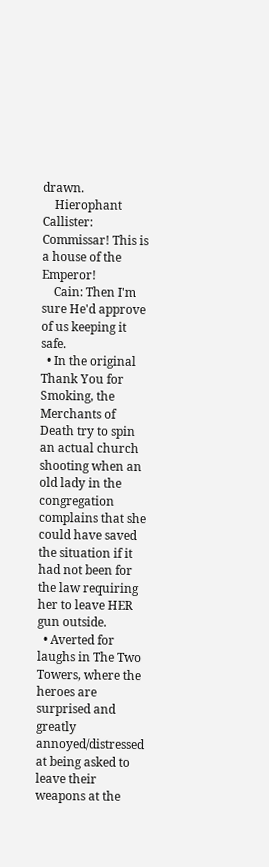drawn.
    Hierophant Callister: Commissar! This is a house of the Emperor!
    Cain: Then I'm sure He'd approve of us keeping it safe.
  • In the original Thank You for Smoking, the Merchants of Death try to spin an actual church shooting when an old lady in the congregation complains that she could have saved the situation if it had not been for the law requiring her to leave HER gun outside.
  • Averted for laughs in The Two Towers, where the heroes are surprised and greatly annoyed/distressed at being asked to leave their weapons at the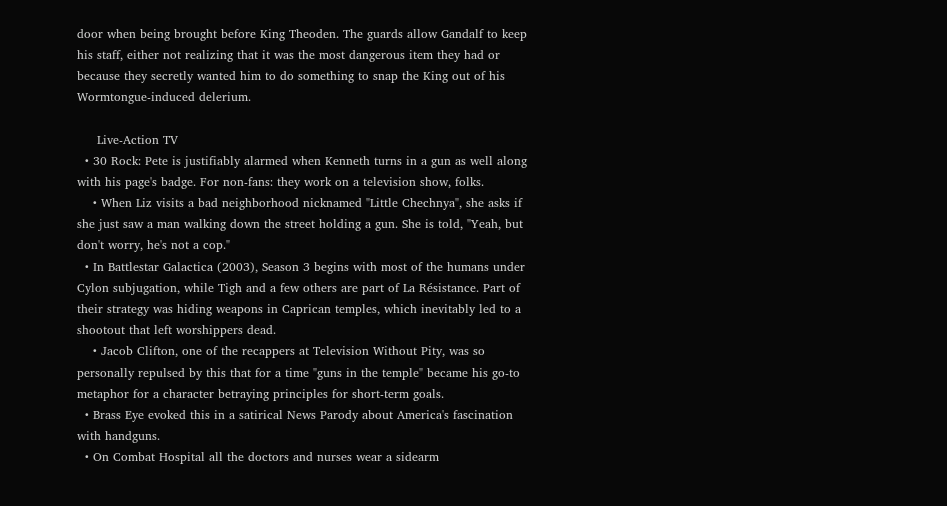door when being brought before King Theoden. The guards allow Gandalf to keep his staff, either not realizing that it was the most dangerous item they had or because they secretly wanted him to do something to snap the King out of his Wormtongue-induced delerium.

     Live-Action TV
  • 30 Rock: Pete is justifiably alarmed when Kenneth turns in a gun as well along with his page's badge. For non-fans: they work on a television show, folks.
    • When Liz visits a bad neighborhood nicknamed "Little Chechnya", she asks if she just saw a man walking down the street holding a gun. She is told, "Yeah, but don't worry, he's not a cop."
  • In Battlestar Galactica (2003), Season 3 begins with most of the humans under Cylon subjugation, while Tigh and a few others are part of La Résistance. Part of their strategy was hiding weapons in Caprican temples, which inevitably led to a shootout that left worshippers dead.
    • Jacob Clifton, one of the recappers at Television Without Pity, was so personally repulsed by this that for a time "guns in the temple" became his go-to metaphor for a character betraying principles for short-term goals.
  • Brass Eye evoked this in a satirical News Parody about America's fascination with handguns.
  • On Combat Hospital all the doctors and nurses wear a sidearm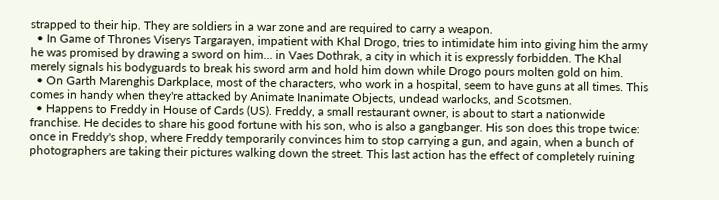strapped to their hip. They are soldiers in a war zone and are required to carry a weapon.
  • In Game of Thrones Viserys Targarayen, impatient with Khal Drogo, tries to intimidate him into giving him the army he was promised by drawing a sword on him... in Vaes Dothrak, a city in which it is expressly forbidden. The Khal merely signals his bodyguards to break his sword arm and hold him down while Drogo pours molten gold on him.
  • On Garth Marenghis Darkplace, most of the characters, who work in a hospital, seem to have guns at all times. This comes in handy when they're attacked by Animate Inanimate Objects, undead warlocks, and Scotsmen.
  • Happens to Freddy in House of Cards (US). Freddy, a small restaurant owner, is about to start a nationwide franchise. He decides to share his good fortune with his son, who is also a gangbanger. His son does this trope twice: once in Freddy's shop, where Freddy temporarily convinces him to stop carrying a gun, and again, when a bunch of photographers are taking their pictures walking down the street. This last action has the effect of completely ruining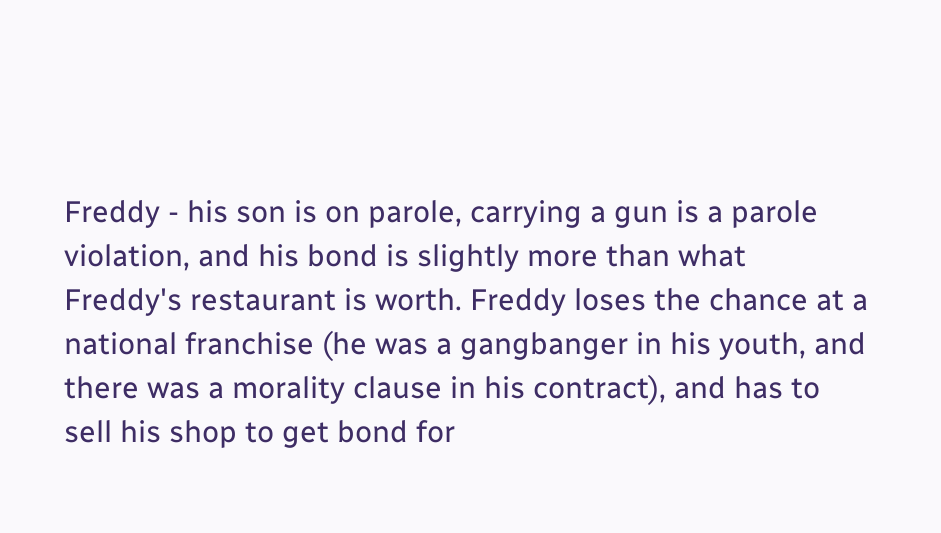Freddy - his son is on parole, carrying a gun is a parole violation, and his bond is slightly more than what Freddy's restaurant is worth. Freddy loses the chance at a national franchise (he was a gangbanger in his youth, and there was a morality clause in his contract), and has to sell his shop to get bond for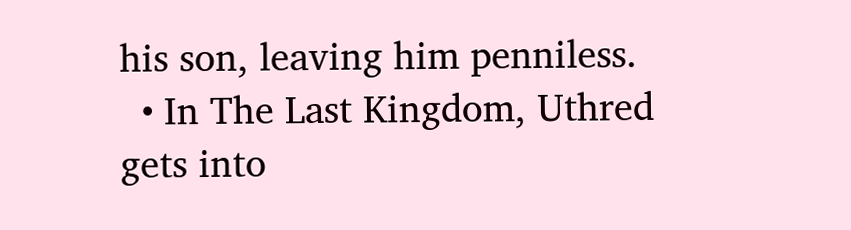his son, leaving him penniless.
  • In The Last Kingdom, Uthred gets into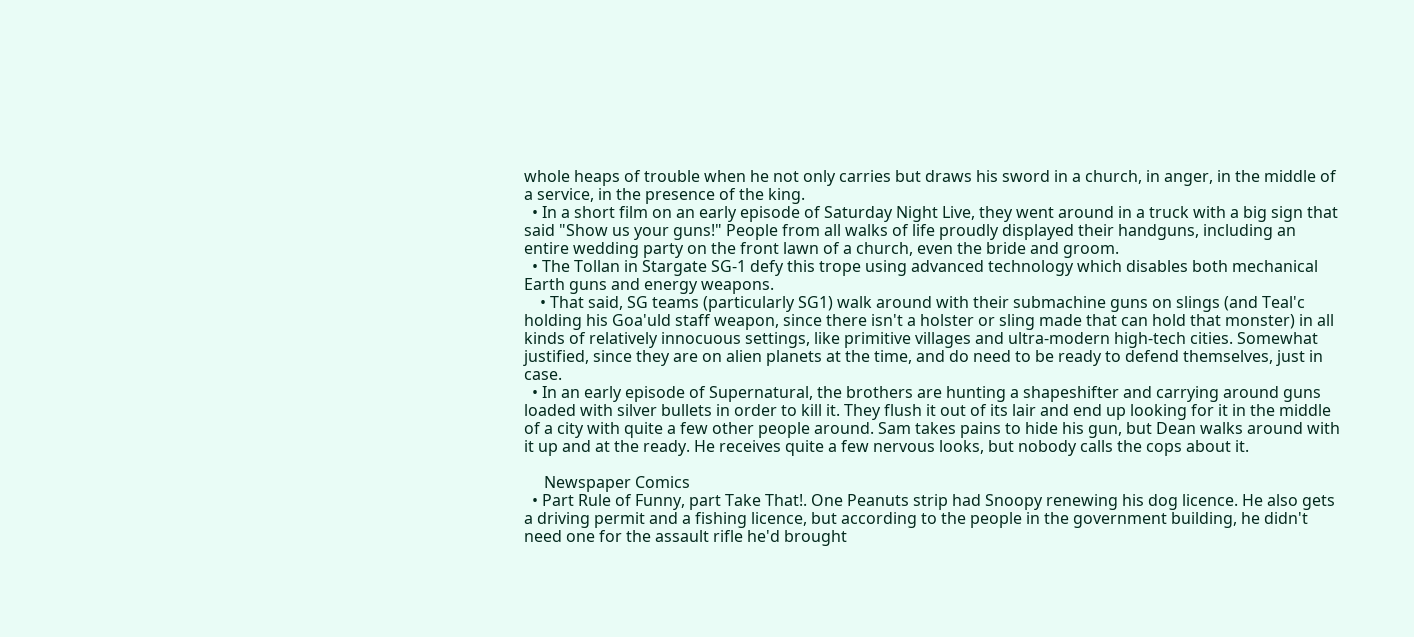whole heaps of trouble when he not only carries but draws his sword in a church, in anger, in the middle of a service, in the presence of the king.
  • In a short film on an early episode of Saturday Night Live, they went around in a truck with a big sign that said "Show us your guns!" People from all walks of life proudly displayed their handguns, including an entire wedding party on the front lawn of a church, even the bride and groom.
  • The Tollan in Stargate SG-1 defy this trope using advanced technology which disables both mechanical Earth guns and energy weapons.
    • That said, SG teams (particularly SG1) walk around with their submachine guns on slings (and Teal'c holding his Goa'uld staff weapon, since there isn't a holster or sling made that can hold that monster) in all kinds of relatively innocuous settings, like primitive villages and ultra-modern high-tech cities. Somewhat justified, since they are on alien planets at the time, and do need to be ready to defend themselves, just in case.
  • In an early episode of Supernatural, the brothers are hunting a shapeshifter and carrying around guns loaded with silver bullets in order to kill it. They flush it out of its lair and end up looking for it in the middle of a city with quite a few other people around. Sam takes pains to hide his gun, but Dean walks around with it up and at the ready. He receives quite a few nervous looks, but nobody calls the cops about it.

     Newspaper Comics
  • Part Rule of Funny, part Take That!. One Peanuts strip had Snoopy renewing his dog licence. He also gets a driving permit and a fishing licence, but according to the people in the government building, he didn't need one for the assault rifle he'd brought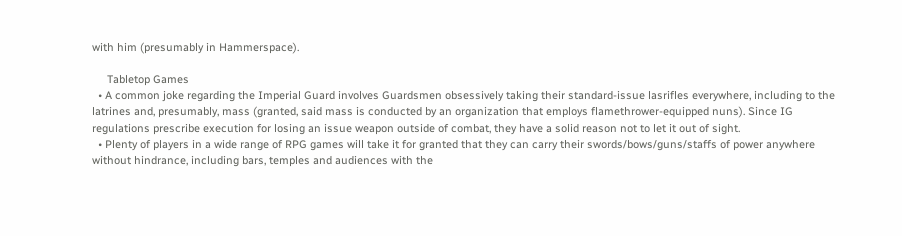with him (presumably in Hammerspace).

     Tabletop Games
  • A common joke regarding the Imperial Guard involves Guardsmen obsessively taking their standard-issue lasrifles everywhere, including to the latrines and, presumably, mass (granted, said mass is conducted by an organization that employs flamethrower-equipped nuns). Since IG regulations prescribe execution for losing an issue weapon outside of combat, they have a solid reason not to let it out of sight.
  • Plenty of players in a wide range of RPG games will take it for granted that they can carry their swords/bows/guns/staffs of power anywhere without hindrance, including bars, temples and audiences with the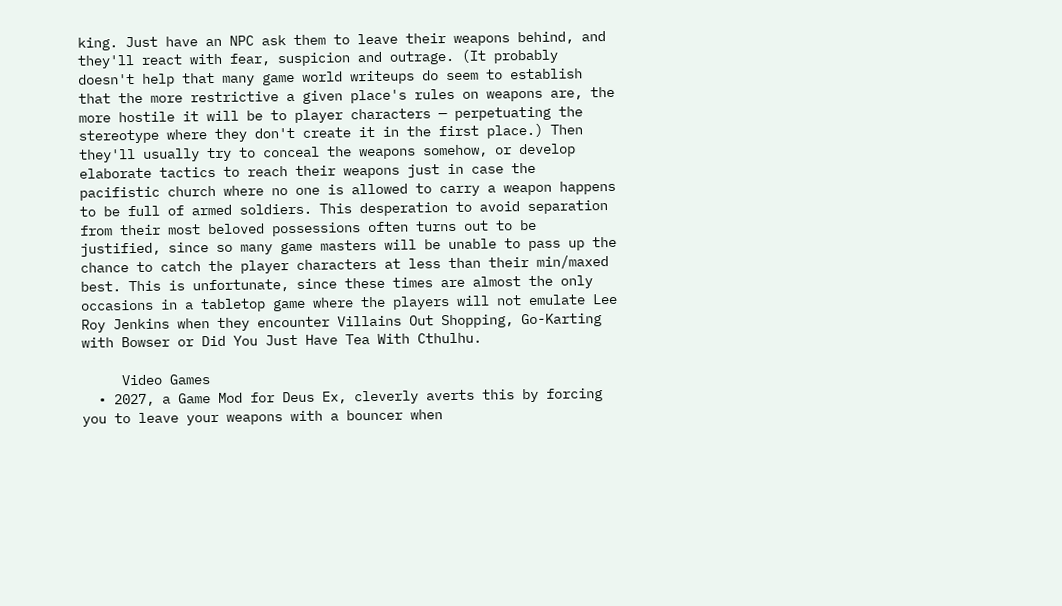king. Just have an NPC ask them to leave their weapons behind, and they'll react with fear, suspicion and outrage. (It probably doesn't help that many game world writeups do seem to establish that the more restrictive a given place's rules on weapons are, the more hostile it will be to player characters — perpetuating the stereotype where they don't create it in the first place.) Then they'll usually try to conceal the weapons somehow, or develop elaborate tactics to reach their weapons just in case the pacifistic church where no one is allowed to carry a weapon happens to be full of armed soldiers. This desperation to avoid separation from their most beloved possessions often turns out to be justified, since so many game masters will be unable to pass up the chance to catch the player characters at less than their min/maxed best. This is unfortunate, since these times are almost the only occasions in a tabletop game where the players will not emulate Lee Roy Jenkins when they encounter Villains Out Shopping, Go-Karting with Bowser or Did You Just Have Tea With Cthulhu.

     Video Games
  • 2027, a Game Mod for Deus Ex, cleverly averts this by forcing you to leave your weapons with a bouncer when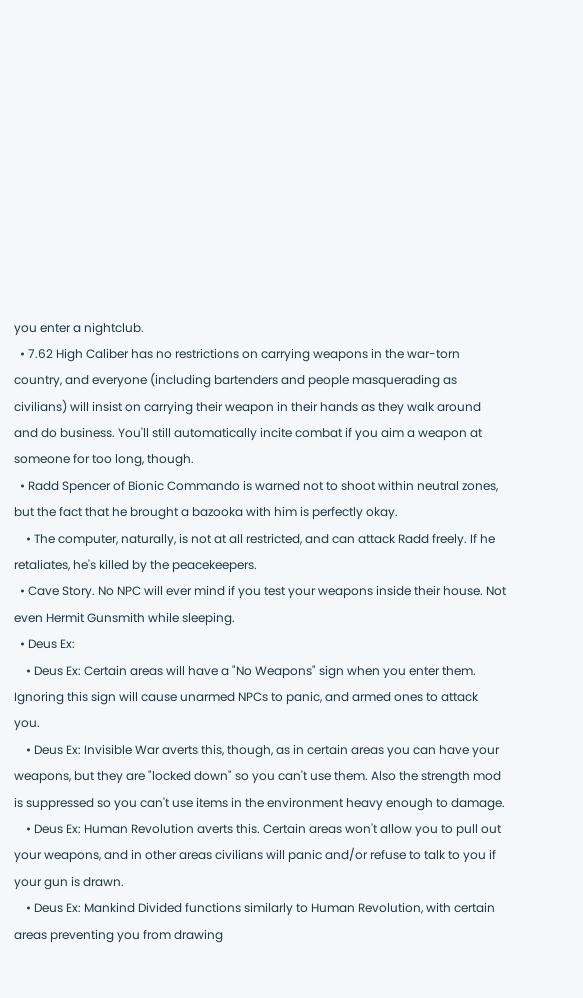you enter a nightclub.
  • 7.62 High Caliber has no restrictions on carrying weapons in the war-torn country, and everyone (including bartenders and people masquerading as civilians) will insist on carrying their weapon in their hands as they walk around and do business. You'll still automatically incite combat if you aim a weapon at someone for too long, though.
  • Radd Spencer of Bionic Commando is warned not to shoot within neutral zones, but the fact that he brought a bazooka with him is perfectly okay.
    • The computer, naturally, is not at all restricted, and can attack Radd freely. If he retaliates, he's killed by the peacekeepers.
  • Cave Story. No NPC will ever mind if you test your weapons inside their house. Not even Hermit Gunsmith while sleeping.
  • Deus Ex:
    • Deus Ex: Certain areas will have a "No Weapons" sign when you enter them. Ignoring this sign will cause unarmed NPCs to panic, and armed ones to attack you.
    • Deus Ex: Invisible War averts this, though, as in certain areas you can have your weapons, but they are "locked down" so you can't use them. Also the strength mod is suppressed so you can't use items in the environment heavy enough to damage.
    • Deus Ex: Human Revolution averts this. Certain areas won't allow you to pull out your weapons, and in other areas civilians will panic and/or refuse to talk to you if your gun is drawn.
    • Deus Ex: Mankind Divided functions similarly to Human Revolution, with certain areas preventing you from drawing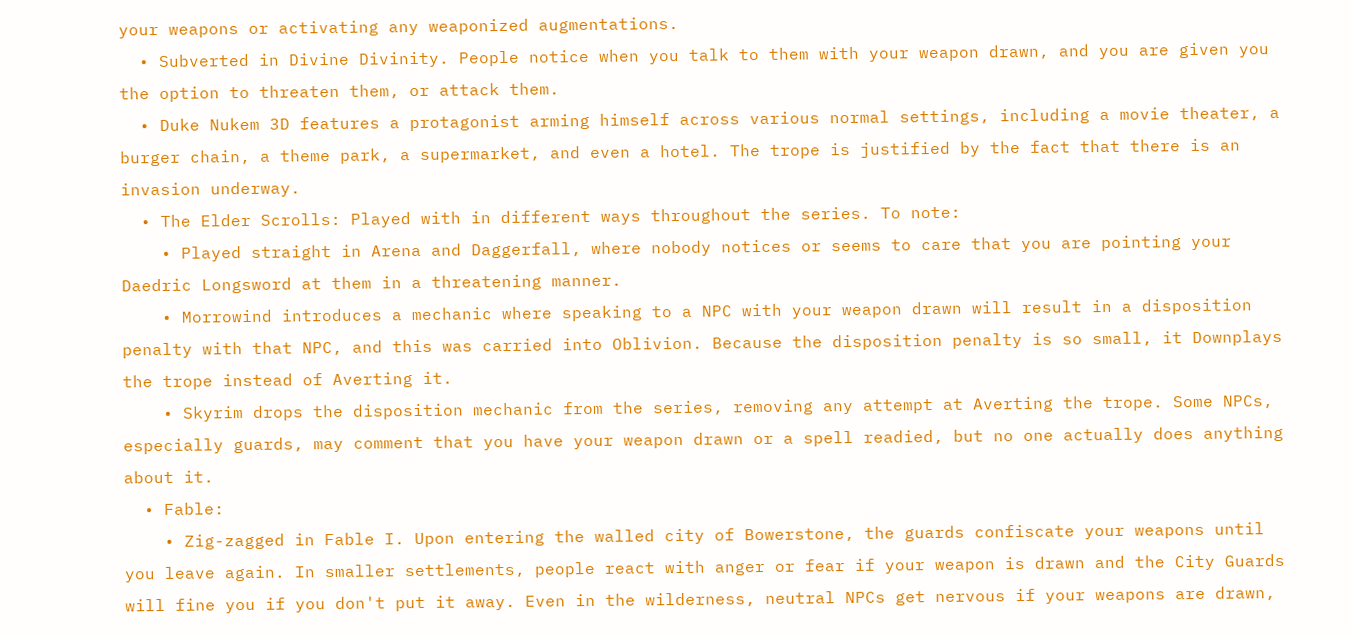your weapons or activating any weaponized augmentations.
  • Subverted in Divine Divinity. People notice when you talk to them with your weapon drawn, and you are given you the option to threaten them, or attack them.
  • Duke Nukem 3D features a protagonist arming himself across various normal settings, including a movie theater, a burger chain, a theme park, a supermarket, and even a hotel. The trope is justified by the fact that there is an invasion underway.
  • The Elder Scrolls: Played with in different ways throughout the series. To note:
    • Played straight in Arena and Daggerfall, where nobody notices or seems to care that you are pointing your Daedric Longsword at them in a threatening manner.
    • Morrowind introduces a mechanic where speaking to a NPC with your weapon drawn will result in a disposition penalty with that NPC, and this was carried into Oblivion. Because the disposition penalty is so small, it Downplays the trope instead of Averting it.
    • Skyrim drops the disposition mechanic from the series, removing any attempt at Averting the trope. Some NPCs, especially guards, may comment that you have your weapon drawn or a spell readied, but no one actually does anything about it.
  • Fable:
    • Zig-zagged in Fable I. Upon entering the walled city of Bowerstone, the guards confiscate your weapons until you leave again. In smaller settlements, people react with anger or fear if your weapon is drawn and the City Guards will fine you if you don't put it away. Even in the wilderness, neutral NPCs get nervous if your weapons are drawn,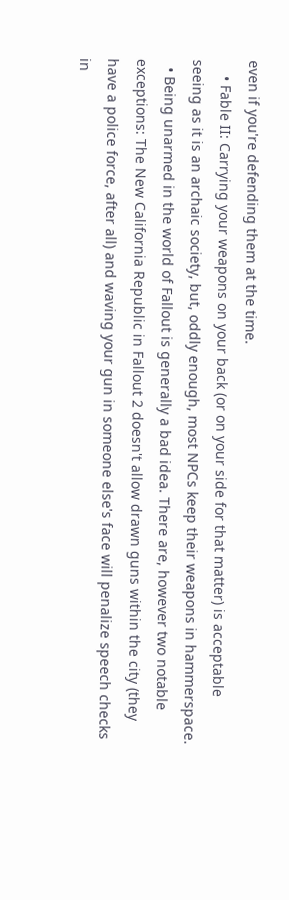even if you're defending them at the time.
    • Fable II: Carrying your weapons on your back (or on your side for that matter) is acceptable seeing as it is an archaic society, but, oddly enough, most NPCs keep their weapons in hammerspace.
  • Being unarmed in the world of Fallout is generally a bad idea. There are, however two notable exceptions: The New California Republic in Fallout 2 doesn't allow drawn guns within the city (they have a police force, after all) and waving your gun in someone else's face will penalize speech checks in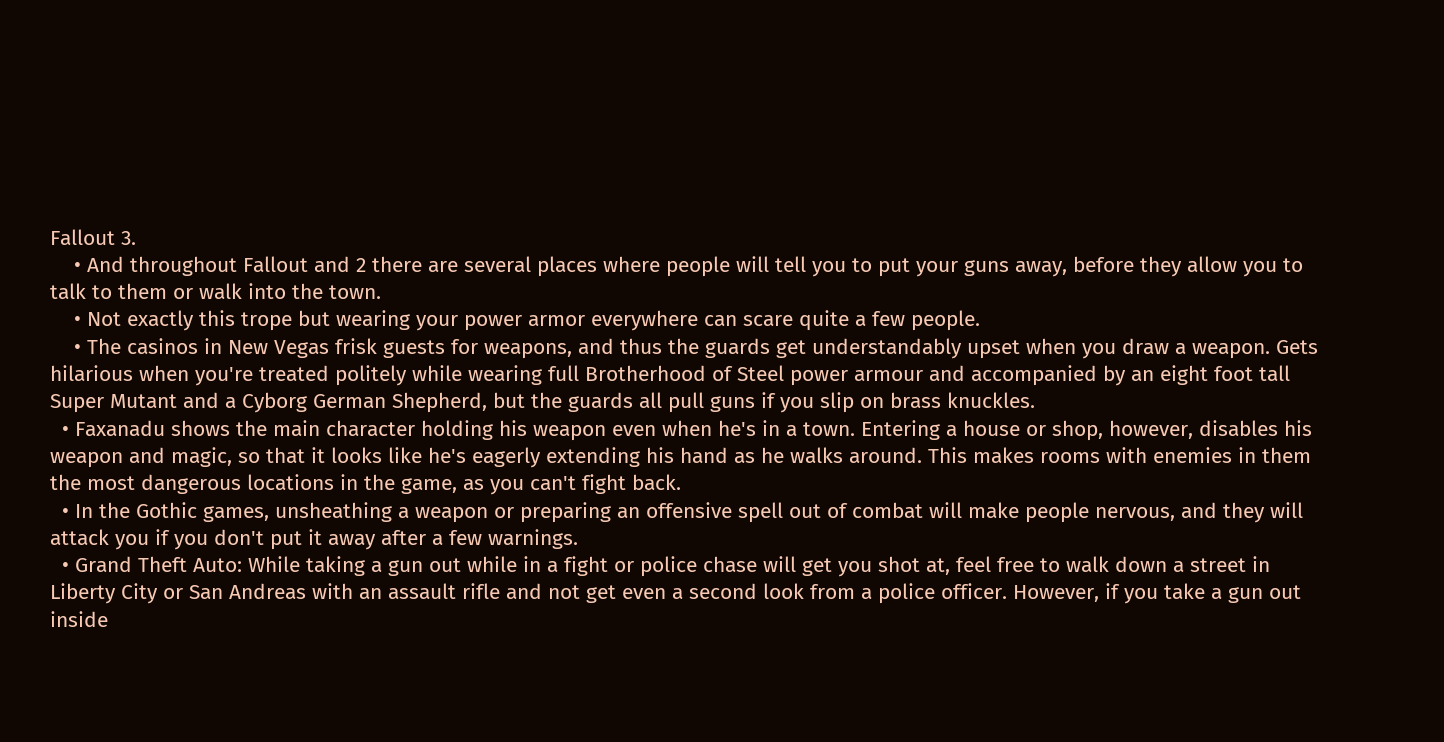Fallout 3.
    • And throughout Fallout and 2 there are several places where people will tell you to put your guns away, before they allow you to talk to them or walk into the town.
    • Not exactly this trope but wearing your power armor everywhere can scare quite a few people.
    • The casinos in New Vegas frisk guests for weapons, and thus the guards get understandably upset when you draw a weapon. Gets hilarious when you're treated politely while wearing full Brotherhood of Steel power armour and accompanied by an eight foot tall Super Mutant and a Cyborg German Shepherd, but the guards all pull guns if you slip on brass knuckles.
  • Faxanadu shows the main character holding his weapon even when he's in a town. Entering a house or shop, however, disables his weapon and magic, so that it looks like he's eagerly extending his hand as he walks around. This makes rooms with enemies in them the most dangerous locations in the game, as you can't fight back.
  • In the Gothic games, unsheathing a weapon or preparing an offensive spell out of combat will make people nervous, and they will attack you if you don't put it away after a few warnings.
  • Grand Theft Auto: While taking a gun out while in a fight or police chase will get you shot at, feel free to walk down a street in Liberty City or San Andreas with an assault rifle and not get even a second look from a police officer. However, if you take a gun out inside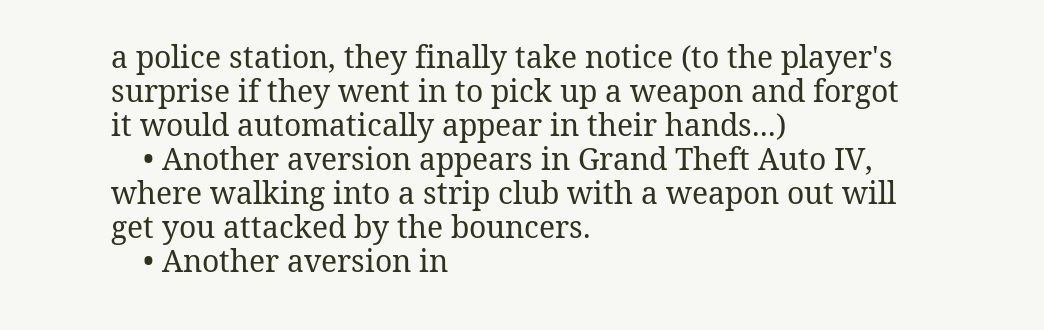a police station, they finally take notice (to the player's surprise if they went in to pick up a weapon and forgot it would automatically appear in their hands...)
    • Another aversion appears in Grand Theft Auto IV, where walking into a strip club with a weapon out will get you attacked by the bouncers.
    • Another aversion in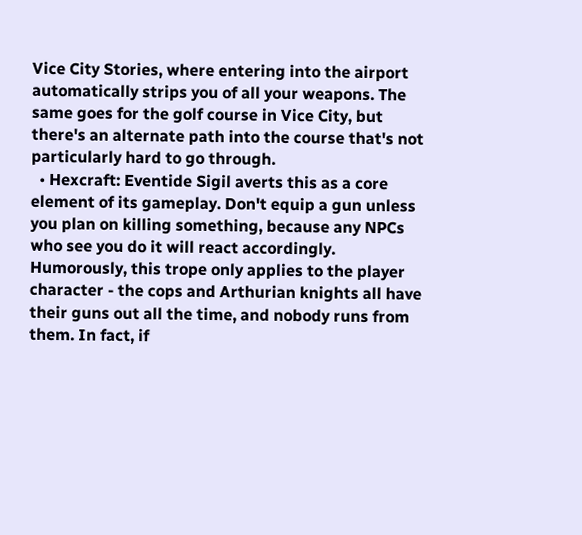Vice City Stories, where entering into the airport automatically strips you of all your weapons. The same goes for the golf course in Vice City, but there's an alternate path into the course that's not particularly hard to go through.
  • Hexcraft: Eventide Sigil averts this as a core element of its gameplay. Don't equip a gun unless you plan on killing something, because any NPCs who see you do it will react accordingly. Humorously, this trope only applies to the player character - the cops and Arthurian knights all have their guns out all the time, and nobody runs from them. In fact, if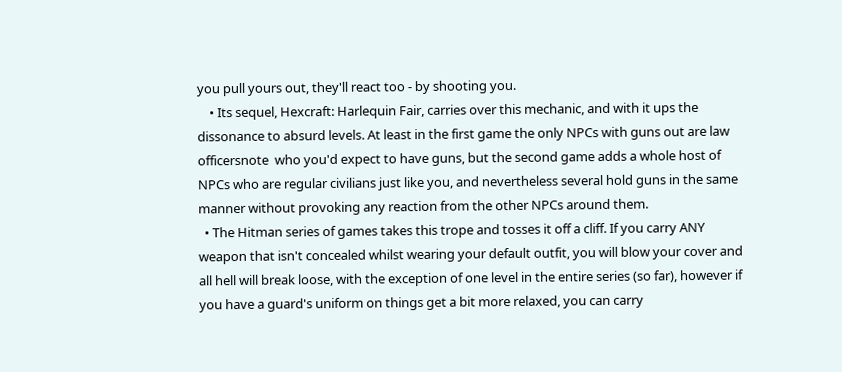you pull yours out, they'll react too - by shooting you.
    • Its sequel, Hexcraft: Harlequin Fair, carries over this mechanic, and with it ups the dissonance to absurd levels. At least in the first game the only NPCs with guns out are law officersnote  who you'd expect to have guns, but the second game adds a whole host of NPCs who are regular civilians just like you, and nevertheless several hold guns in the same manner without provoking any reaction from the other NPCs around them.
  • The Hitman series of games takes this trope and tosses it off a cliff. If you carry ANY weapon that isn't concealed whilst wearing your default outfit, you will blow your cover and all hell will break loose, with the exception of one level in the entire series (so far), however if you have a guard's uniform on things get a bit more relaxed, you can carry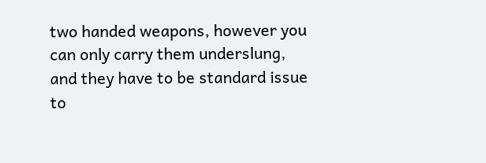two handed weapons, however you can only carry them underslung, and they have to be standard issue to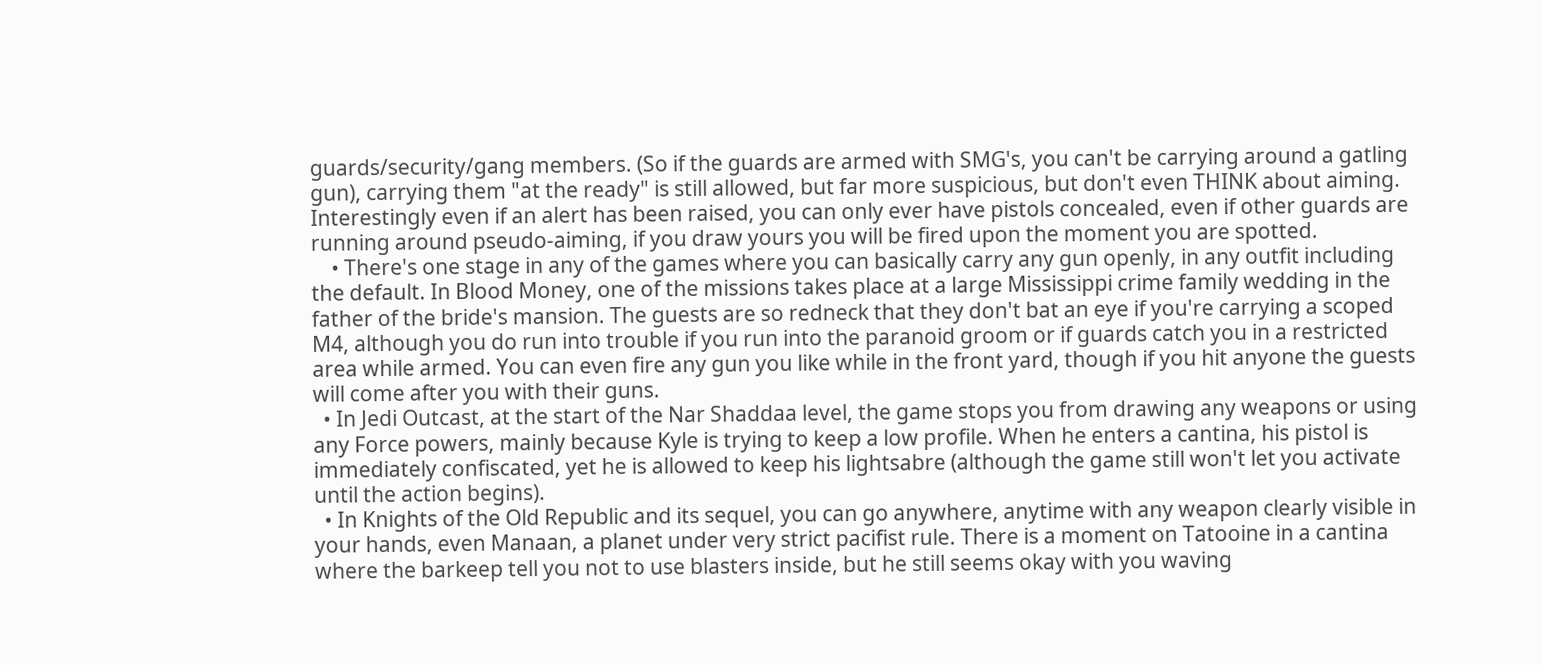guards/security/gang members. (So if the guards are armed with SMG's, you can't be carrying around a gatling gun), carrying them "at the ready" is still allowed, but far more suspicious, but don't even THINK about aiming. Interestingly even if an alert has been raised, you can only ever have pistols concealed, even if other guards are running around pseudo-aiming, if you draw yours you will be fired upon the moment you are spotted.
    • There's one stage in any of the games where you can basically carry any gun openly, in any outfit including the default. In Blood Money, one of the missions takes place at a large Mississippi crime family wedding in the father of the bride's mansion. The guests are so redneck that they don't bat an eye if you're carrying a scoped M4, although you do run into trouble if you run into the paranoid groom or if guards catch you in a restricted area while armed. You can even fire any gun you like while in the front yard, though if you hit anyone the guests will come after you with their guns.
  • In Jedi Outcast, at the start of the Nar Shaddaa level, the game stops you from drawing any weapons or using any Force powers, mainly because Kyle is trying to keep a low profile. When he enters a cantina, his pistol is immediately confiscated, yet he is allowed to keep his lightsabre (although the game still won't let you activate until the action begins).
  • In Knights of the Old Republic and its sequel, you can go anywhere, anytime with any weapon clearly visible in your hands, even Manaan, a planet under very strict pacifist rule. There is a moment on Tatooine in a cantina where the barkeep tell you not to use blasters inside, but he still seems okay with you waving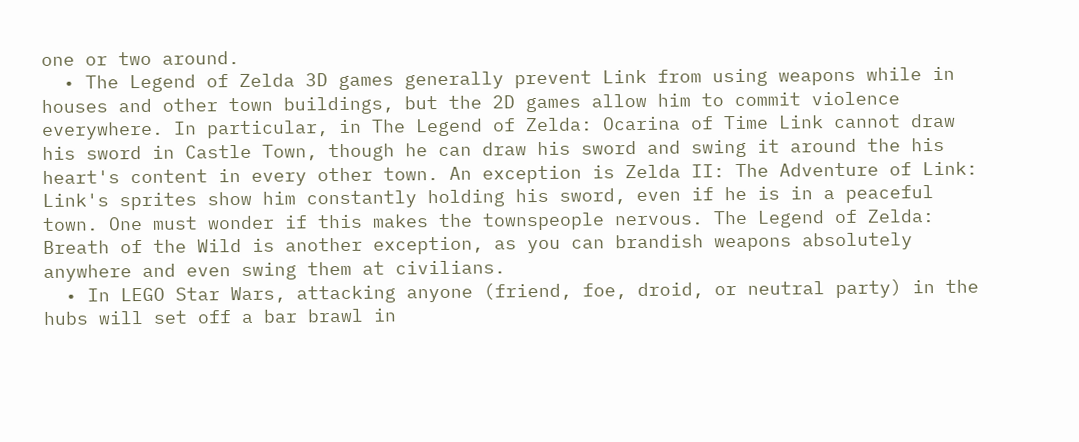one or two around.
  • The Legend of Zelda 3D games generally prevent Link from using weapons while in houses and other town buildings, but the 2D games allow him to commit violence everywhere. In particular, in The Legend of Zelda: Ocarina of Time Link cannot draw his sword in Castle Town, though he can draw his sword and swing it around the his heart's content in every other town. An exception is Zelda II: The Adventure of Link: Link's sprites show him constantly holding his sword, even if he is in a peaceful town. One must wonder if this makes the townspeople nervous. The Legend of Zelda: Breath of the Wild is another exception, as you can brandish weapons absolutely anywhere and even swing them at civilians.
  • In LEGO Star Wars, attacking anyone (friend, foe, droid, or neutral party) in the hubs will set off a bar brawl in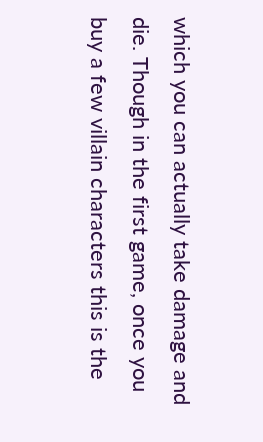which you can actually take damage and die. Though in the first game, once you buy a few villain characters this is the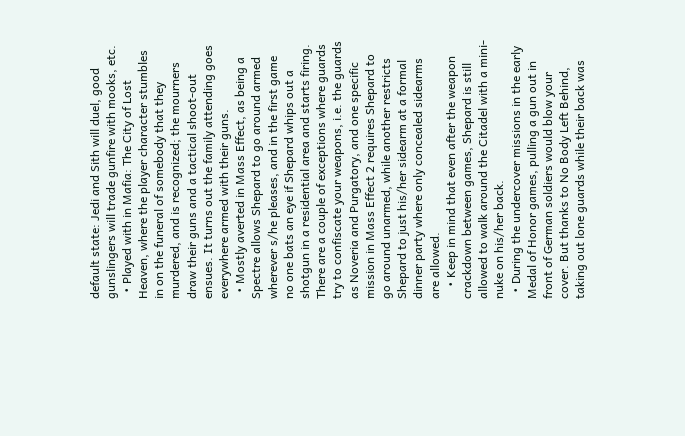default state: Jedi and Sith will duel, good gunslingers will trade gunfire with mooks, etc.
  • Played with in Mafia: The City of Lost Heaven, where the player character stumbles in on the funeral of somebody that they murdered, and is recognized; the mourners draw their guns and a tactical shoot-out ensues. It turns out the family attending goes everywhere armed with their guns.
  • Mostly averted in Mass Effect, as being a Spectre allows Shepard to go around armed wherever s/he pleases, and in the first game no one bats an eye if Shepard whips out a shotgun in a residential area and starts firing. There are a couple of exceptions where guards try to confiscate your weapons, i.e. the guards as Noveria and Purgatory, and one specific mission in Mass Effect 2 requires Shepard to go around unarmed, while another restricts Shepard to just his/her sidearm at a formal dinner party where only concealed sidearms are allowed.
    • Keep in mind that even after the weapon crackdown between games, Shepard is still allowed to walk around the Citadel with a mini-nuke on his/her back.
  • During the undercover missions in the early Medal of Honor games, pulling a gun out in front of German soldiers would blow your cover. But thanks to No Body Left Behind, taking out lone guards while their back was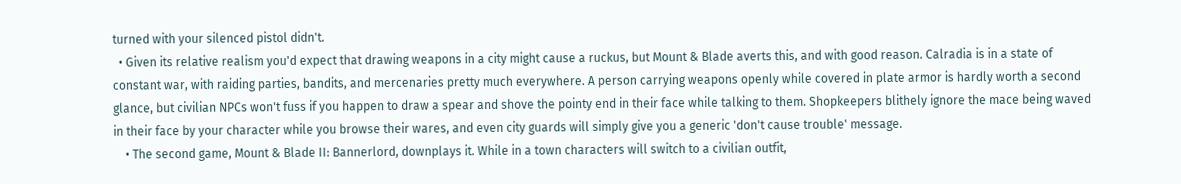turned with your silenced pistol didn't.
  • Given its relative realism you'd expect that drawing weapons in a city might cause a ruckus, but Mount & Blade averts this, and with good reason. Calradia is in a state of constant war, with raiding parties, bandits, and mercenaries pretty much everywhere. A person carrying weapons openly while covered in plate armor is hardly worth a second glance, but civilian NPCs won't fuss if you happen to draw a spear and shove the pointy end in their face while talking to them. Shopkeepers blithely ignore the mace being waved in their face by your character while you browse their wares, and even city guards will simply give you a generic 'don't cause trouble' message.
    • The second game, Mount & Blade II: Bannerlord, downplays it. While in a town characters will switch to a civilian outfit,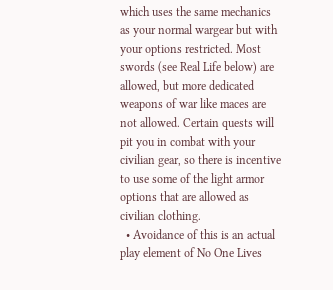which uses the same mechanics as your normal wargear but with your options restricted. Most swords (see Real Life below) are allowed, but more dedicated weapons of war like maces are not allowed. Certain quests will pit you in combat with your civilian gear, so there is incentive to use some of the light armor options that are allowed as civilian clothing.
  • Avoidance of this is an actual play element of No One Lives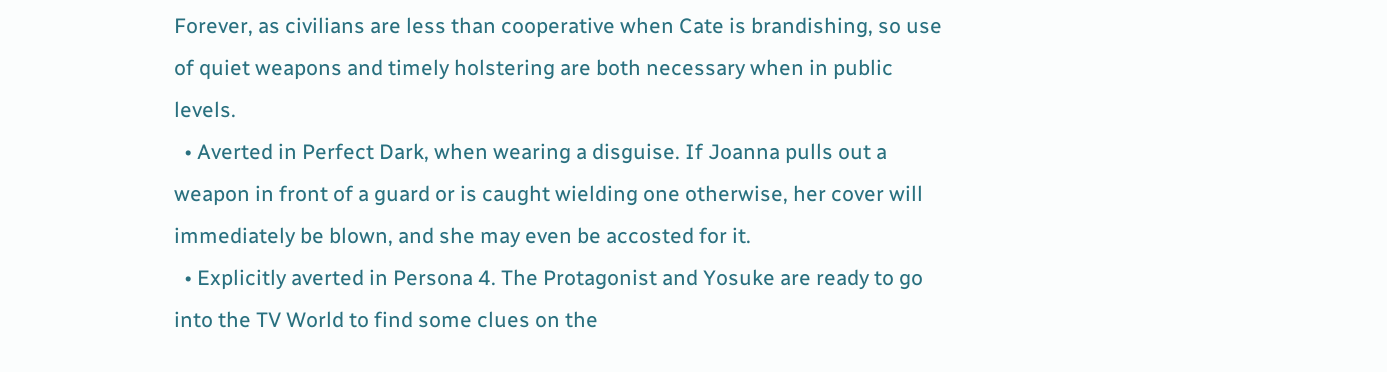Forever, as civilians are less than cooperative when Cate is brandishing, so use of quiet weapons and timely holstering are both necessary when in public levels.
  • Averted in Perfect Dark, when wearing a disguise. If Joanna pulls out a weapon in front of a guard or is caught wielding one otherwise, her cover will immediately be blown, and she may even be accosted for it.
  • Explicitly averted in Persona 4. The Protagonist and Yosuke are ready to go into the TV World to find some clues on the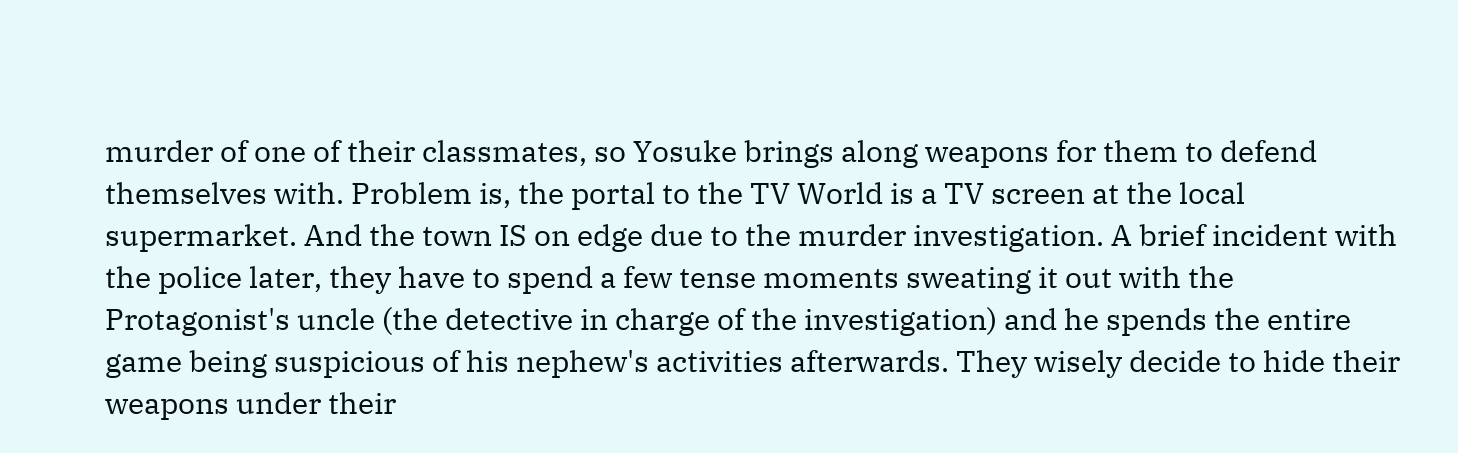murder of one of their classmates, so Yosuke brings along weapons for them to defend themselves with. Problem is, the portal to the TV World is a TV screen at the local supermarket. And the town IS on edge due to the murder investigation. A brief incident with the police later, they have to spend a few tense moments sweating it out with the Protagonist's uncle (the detective in charge of the investigation) and he spends the entire game being suspicious of his nephew's activities afterwards. They wisely decide to hide their weapons under their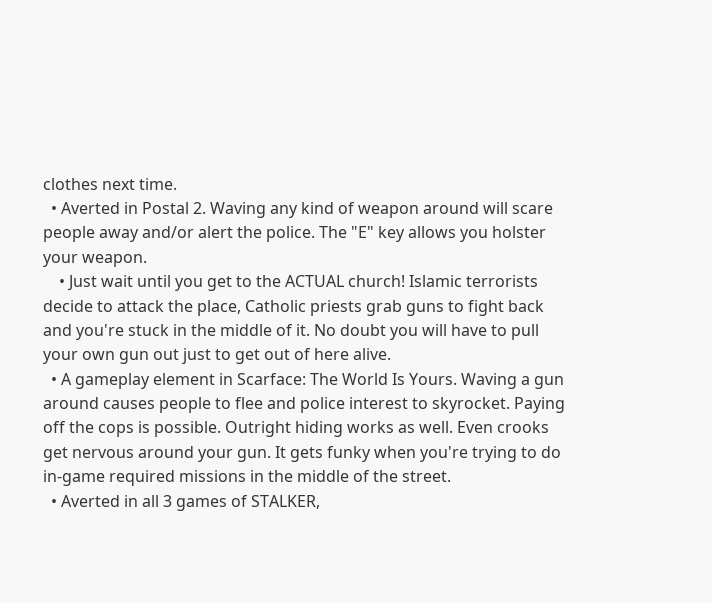clothes next time.
  • Averted in Postal 2. Waving any kind of weapon around will scare people away and/or alert the police. The "E" key allows you holster your weapon.
    • Just wait until you get to the ACTUAL church! Islamic terrorists decide to attack the place, Catholic priests grab guns to fight back and you're stuck in the middle of it. No doubt you will have to pull your own gun out just to get out of here alive.
  • A gameplay element in Scarface: The World Is Yours. Waving a gun around causes people to flee and police interest to skyrocket. Paying off the cops is possible. Outright hiding works as well. Even crooks get nervous around your gun. It gets funky when you're trying to do in-game required missions in the middle of the street.
  • Averted in all 3 games of STALKER,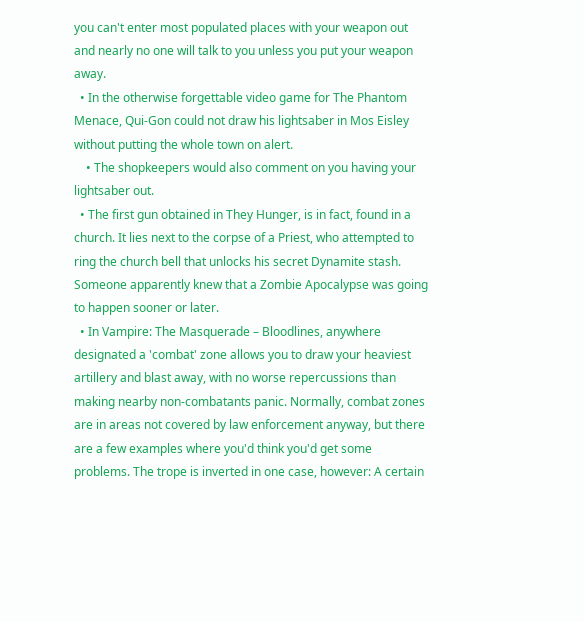you can't enter most populated places with your weapon out and nearly no one will talk to you unless you put your weapon away.
  • In the otherwise forgettable video game for The Phantom Menace, Qui-Gon could not draw his lightsaber in Mos Eisley without putting the whole town on alert.
    • The shopkeepers would also comment on you having your lightsaber out.
  • The first gun obtained in They Hunger, is in fact, found in a church. It lies next to the corpse of a Priest, who attempted to ring the church bell that unlocks his secret Dynamite stash. Someone apparently knew that a Zombie Apocalypse was going to happen sooner or later.
  • In Vampire: The Masquerade – Bloodlines, anywhere designated a 'combat' zone allows you to draw your heaviest artillery and blast away, with no worse repercussions than making nearby non-combatants panic. Normally, combat zones are in areas not covered by law enforcement anyway, but there are a few examples where you'd think you'd get some problems. The trope is inverted in one case, however: A certain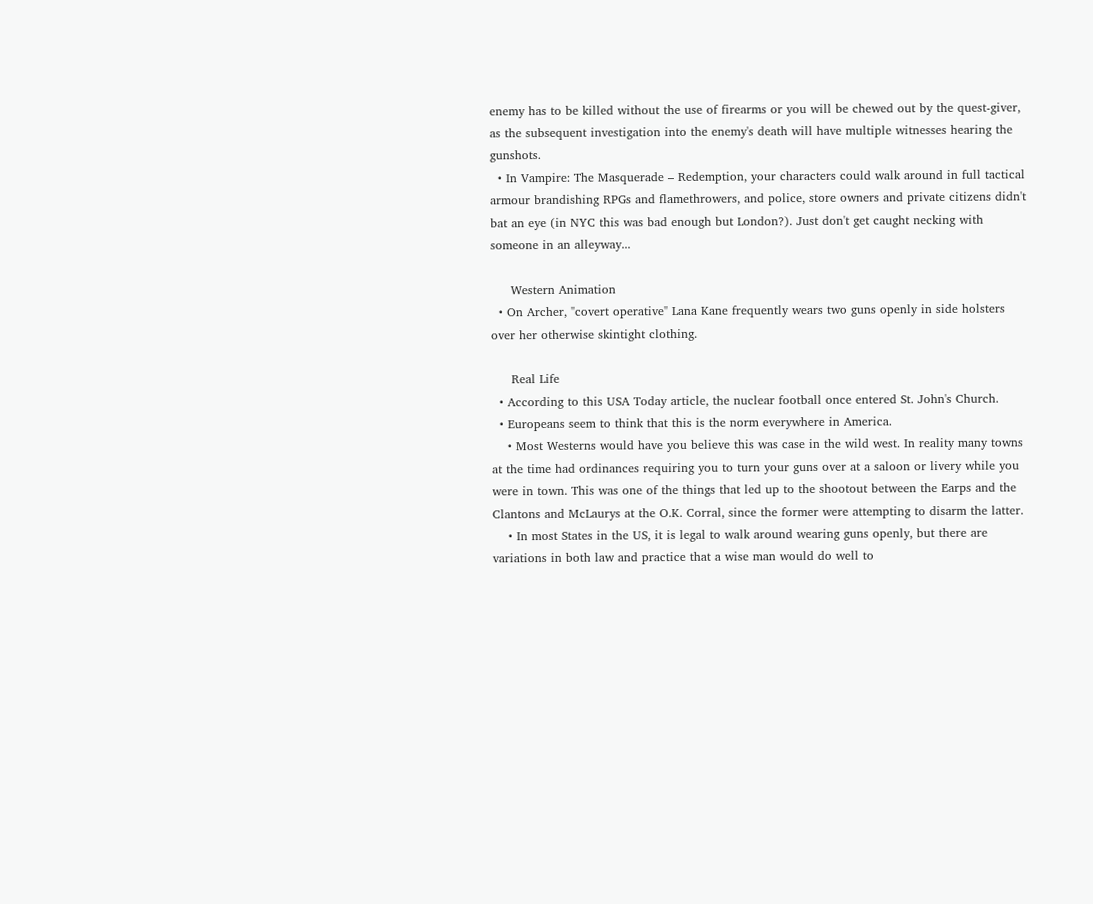enemy has to be killed without the use of firearms or you will be chewed out by the quest-giver, as the subsequent investigation into the enemy's death will have multiple witnesses hearing the gunshots.
  • In Vampire: The Masquerade – Redemption, your characters could walk around in full tactical armour brandishing RPGs and flamethrowers, and police, store owners and private citizens didn't bat an eye (in NYC this was bad enough but London?). Just don't get caught necking with someone in an alleyway...

     Western Animation
  • On Archer, "covert operative" Lana Kane frequently wears two guns openly in side holsters over her otherwise skintight clothing.

     Real Life
  • According to this USA Today article, the nuclear football once entered St. John's Church.
  • Europeans seem to think that this is the norm everywhere in America.
    • Most Westerns would have you believe this was case in the wild west. In reality many towns at the time had ordinances requiring you to turn your guns over at a saloon or livery while you were in town. This was one of the things that led up to the shootout between the Earps and the Clantons and McLaurys at the O.K. Corral, since the former were attempting to disarm the latter.
    • In most States in the US, it is legal to walk around wearing guns openly, but there are variations in both law and practice that a wise man would do well to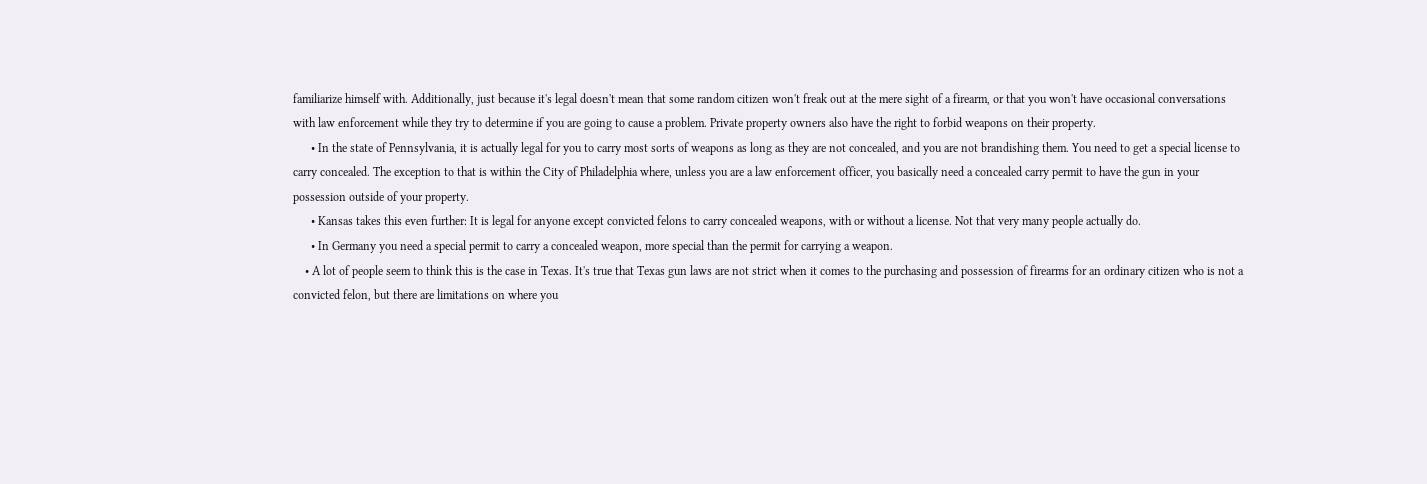familiarize himself with. Additionally, just because it's legal doesn't mean that some random citizen won't freak out at the mere sight of a firearm, or that you won't have occasional conversations with law enforcement while they try to determine if you are going to cause a problem. Private property owners also have the right to forbid weapons on their property.
      • In the state of Pennsylvania, it is actually legal for you to carry most sorts of weapons as long as they are not concealed, and you are not brandishing them. You need to get a special license to carry concealed. The exception to that is within the City of Philadelphia where, unless you are a law enforcement officer, you basically need a concealed carry permit to have the gun in your possession outside of your property.
      • Kansas takes this even further: It is legal for anyone except convicted felons to carry concealed weapons, with or without a license. Not that very many people actually do.
      • In Germany you need a special permit to carry a concealed weapon, more special than the permit for carrying a weapon.
    • A lot of people seem to think this is the case in Texas. It's true that Texas gun laws are not strict when it comes to the purchasing and possession of firearms for an ordinary citizen who is not a convicted felon, but there are limitations on where you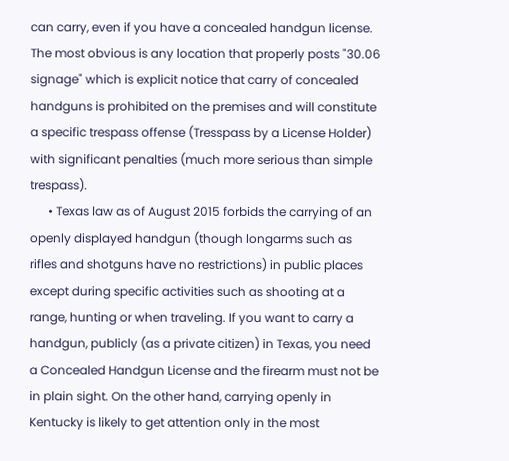can carry, even if you have a concealed handgun license. The most obvious is any location that properly posts "30.06 signage" which is explicit notice that carry of concealed handguns is prohibited on the premises and will constitute a specific trespass offense (Tresspass by a License Holder) with significant penalties (much more serious than simple trespass).
      • Texas law as of August 2015 forbids the carrying of an openly displayed handgun (though longarms such as rifles and shotguns have no restrictions) in public places except during specific activities such as shooting at a range, hunting or when traveling. If you want to carry a handgun, publicly (as a private citizen) in Texas, you need a Concealed Handgun License and the firearm must not be in plain sight. On the other hand, carrying openly in Kentucky is likely to get attention only in the most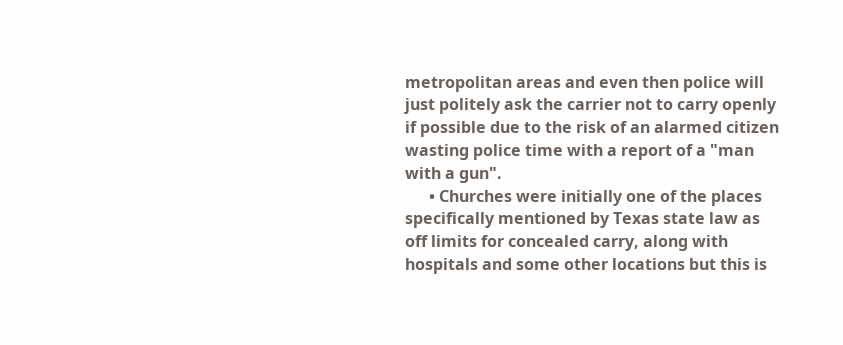metropolitan areas and even then police will just politely ask the carrier not to carry openly if possible due to the risk of an alarmed citizen wasting police time with a report of a "man with a gun".
      • Churches were initially one of the places specifically mentioned by Texas state law as off limits for concealed carry, along with hospitals and some other locations but this is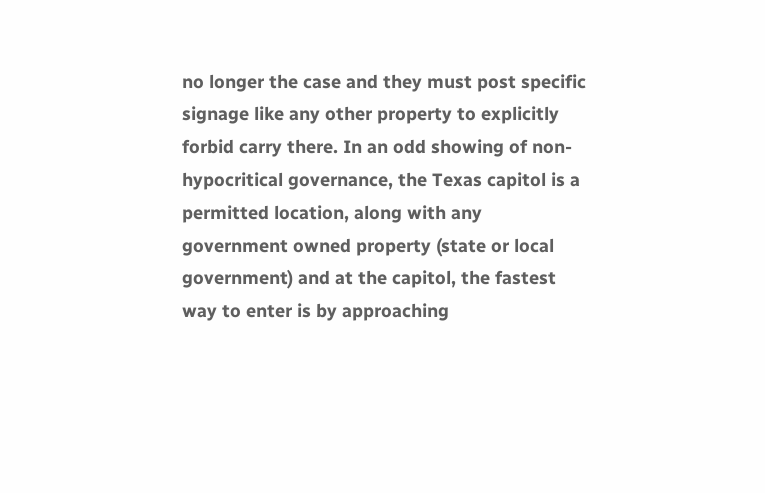no longer the case and they must post specific signage like any other property to explicitly forbid carry there. In an odd showing of non-hypocritical governance, the Texas capitol is a permitted location, along with any government owned property (state or local government) and at the capitol, the fastest way to enter is by approaching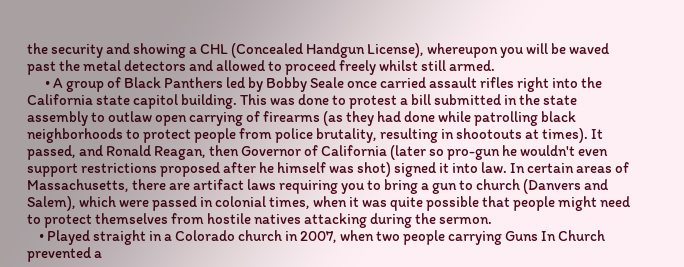the security and showing a CHL (Concealed Handgun License), whereupon you will be waved past the metal detectors and allowed to proceed freely whilst still armed.
      • A group of Black Panthers led by Bobby Seale once carried assault rifles right into the California state capitol building. This was done to protest a bill submitted in the state assembly to outlaw open carrying of firearms (as they had done while patrolling black neighborhoods to protect people from police brutality, resulting in shootouts at times). It passed, and Ronald Reagan, then Governor of California (later so pro-gun he wouldn't even support restrictions proposed after he himself was shot) signed it into law. In certain areas of Massachusetts, there are artifact laws requiring you to bring a gun to church (Danvers and Salem), which were passed in colonial times, when it was quite possible that people might need to protect themselves from hostile natives attacking during the sermon.
    • Played straight in a Colorado church in 2007, when two people carrying Guns In Church prevented a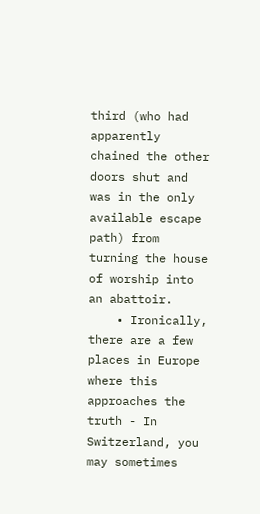third (who had apparently chained the other doors shut and was in the only available escape path) from turning the house of worship into an abattoir.
    • Ironically, there are a few places in Europe where this approaches the truth - In Switzerland, you may sometimes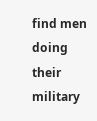find men doing their military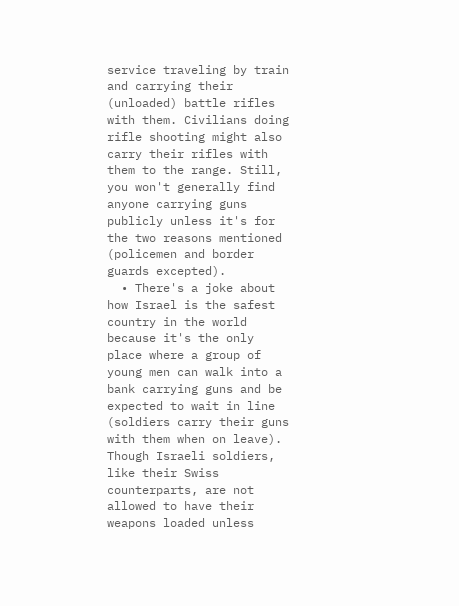service traveling by train and carrying their (unloaded) battle rifles with them. Civilians doing rifle shooting might also carry their rifles with them to the range. Still, you won't generally find anyone carrying guns publicly unless it's for the two reasons mentioned (policemen and border guards excepted).
  • There's a joke about how Israel is the safest country in the world because it's the only place where a group of young men can walk into a bank carrying guns and be expected to wait in line (soldiers carry their guns with them when on leave). Though Israeli soldiers, like their Swiss counterparts, are not allowed to have their weapons loaded unless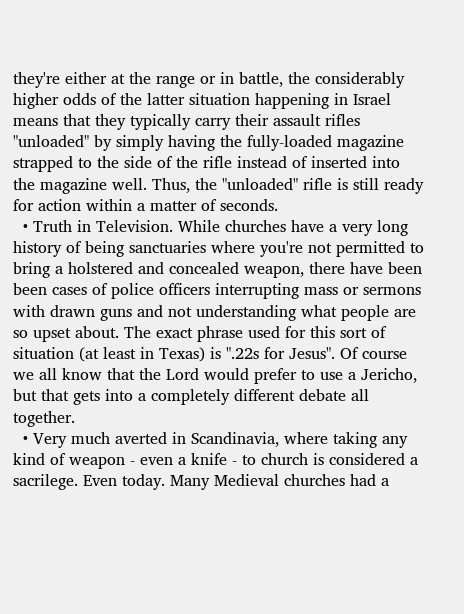they're either at the range or in battle, the considerably higher odds of the latter situation happening in Israel means that they typically carry their assault rifles "unloaded" by simply having the fully-loaded magazine strapped to the side of the rifle instead of inserted into the magazine well. Thus, the "unloaded" rifle is still ready for action within a matter of seconds.
  • Truth in Television. While churches have a very long history of being sanctuaries where you're not permitted to bring a holstered and concealed weapon, there have been been cases of police officers interrupting mass or sermons with drawn guns and not understanding what people are so upset about. The exact phrase used for this sort of situation (at least in Texas) is ".22s for Jesus". Of course we all know that the Lord would prefer to use a Jericho, but that gets into a completely different debate all together.
  • Very much averted in Scandinavia, where taking any kind of weapon - even a knife - to church is considered a sacrilege. Even today. Many Medieval churches had a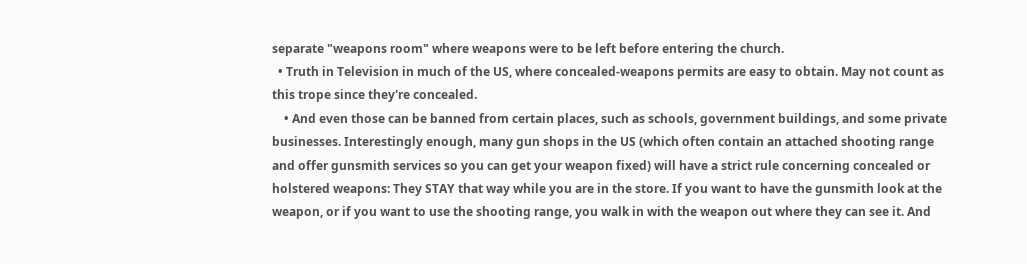separate "weapons room" where weapons were to be left before entering the church.
  • Truth in Television in much of the US, where concealed-weapons permits are easy to obtain. May not count as this trope since they're concealed.
    • And even those can be banned from certain places, such as schools, government buildings, and some private businesses. Interestingly enough, many gun shops in the US (which often contain an attached shooting range and offer gunsmith services so you can get your weapon fixed) will have a strict rule concerning concealed or holstered weapons: They STAY that way while you are in the store. If you want to have the gunsmith look at the weapon, or if you want to use the shooting range, you walk in with the weapon out where they can see it. And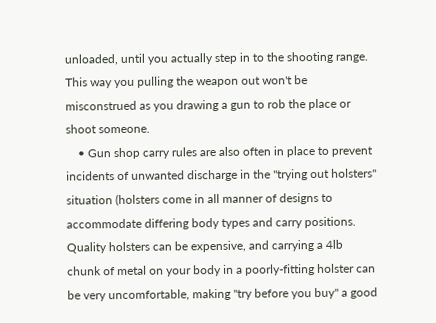unloaded, until you actually step in to the shooting range. This way you pulling the weapon out won't be misconstrued as you drawing a gun to rob the place or shoot someone.
    • Gun shop carry rules are also often in place to prevent incidents of unwanted discharge in the "trying out holsters" situation (holsters come in all manner of designs to accommodate differing body types and carry positions. Quality holsters can be expensive, and carrying a 4lb chunk of metal on your body in a poorly-fitting holster can be very uncomfortable, making "try before you buy" a good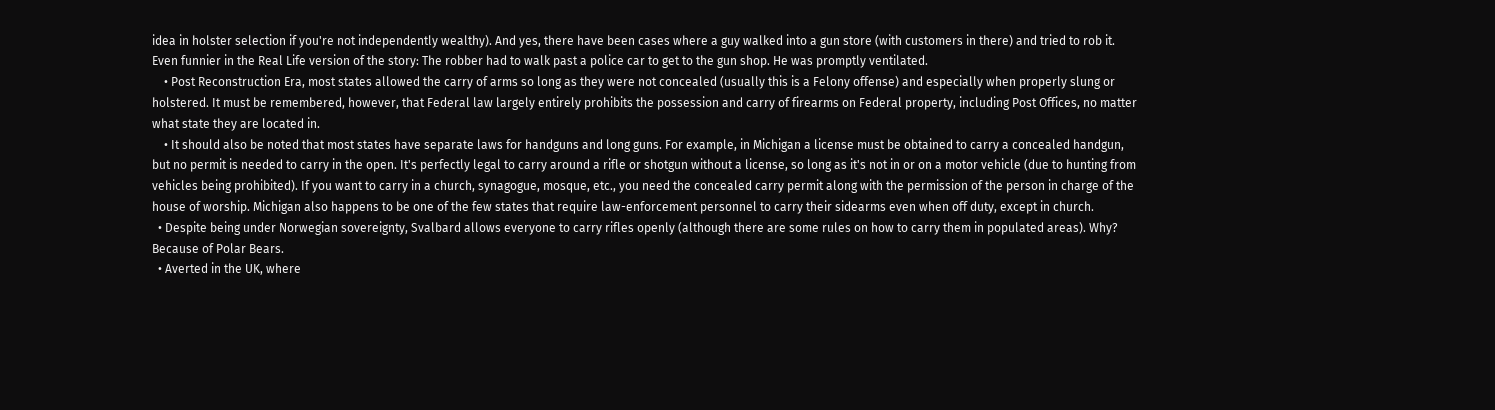idea in holster selection if you're not independently wealthy). And yes, there have been cases where a guy walked into a gun store (with customers in there) and tried to rob it. Even funnier in the Real Life version of the story: The robber had to walk past a police car to get to the gun shop. He was promptly ventilated.
    • Post Reconstruction Era, most states allowed the carry of arms so long as they were not concealed (usually this is a Felony offense) and especially when properly slung or holstered. It must be remembered, however, that Federal law largely entirely prohibits the possession and carry of firearms on Federal property, including Post Offices, no matter what state they are located in.
    • It should also be noted that most states have separate laws for handguns and long guns. For example, in Michigan a license must be obtained to carry a concealed handgun, but no permit is needed to carry in the open. It's perfectly legal to carry around a rifle or shotgun without a license, so long as it's not in or on a motor vehicle (due to hunting from vehicles being prohibited). If you want to carry in a church, synagogue, mosque, etc., you need the concealed carry permit along with the permission of the person in charge of the house of worship. Michigan also happens to be one of the few states that require law-enforcement personnel to carry their sidearms even when off duty, except in church.
  • Despite being under Norwegian sovereignty, Svalbard allows everyone to carry rifles openly (although there are some rules on how to carry them in populated areas). Why? Because of Polar Bears.
  • Averted in the UK, where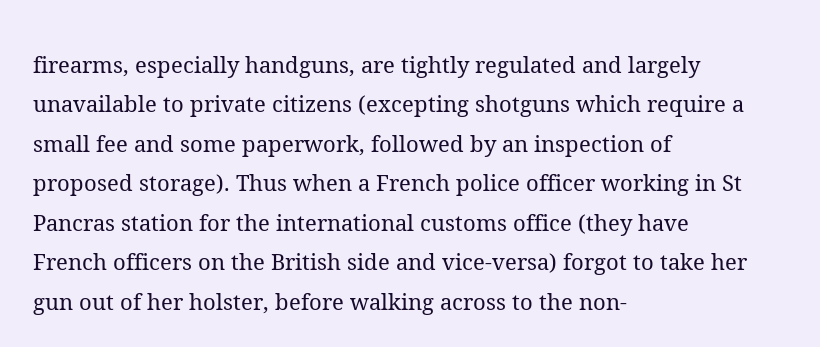firearms, especially handguns, are tightly regulated and largely unavailable to private citizens (excepting shotguns which require a small fee and some paperwork, followed by an inspection of proposed storage). Thus when a French police officer working in St Pancras station for the international customs office (they have French officers on the British side and vice-versa) forgot to take her gun out of her holster, before walking across to the non-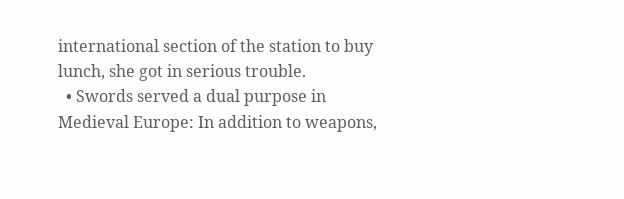international section of the station to buy lunch, she got in serious trouble.
  • Swords served a dual purpose in Medieval Europe: In addition to weapons,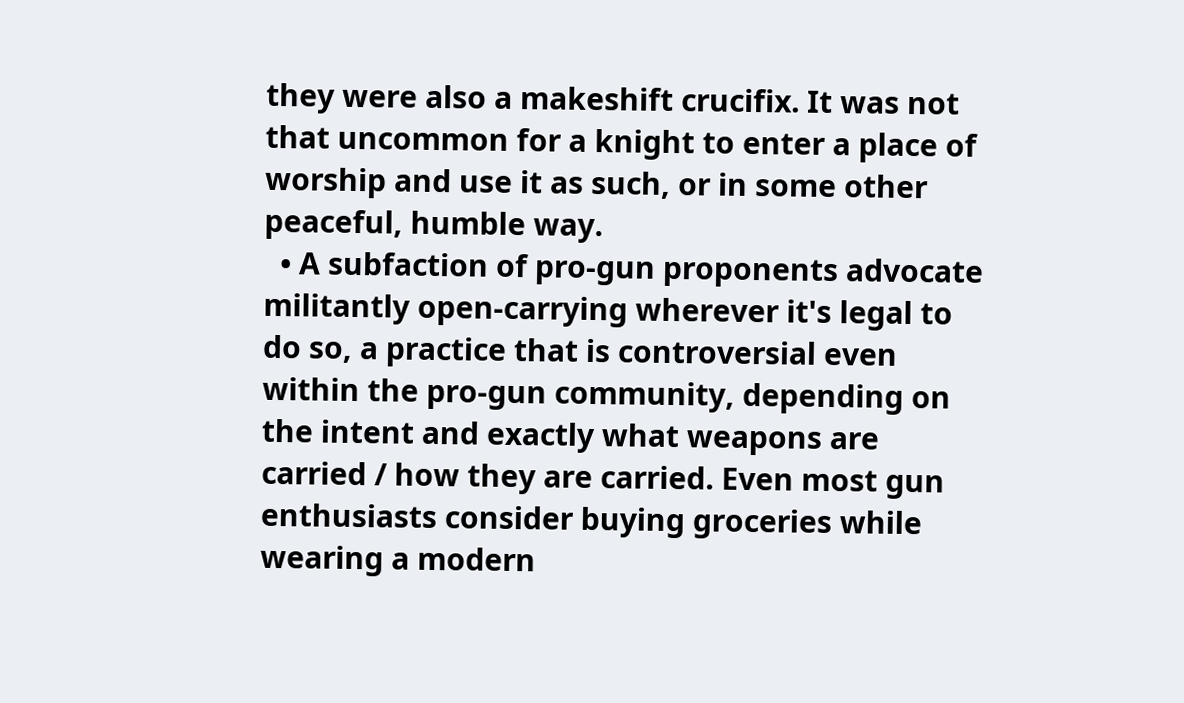they were also a makeshift crucifix. It was not that uncommon for a knight to enter a place of worship and use it as such, or in some other peaceful, humble way.
  • A subfaction of pro-gun proponents advocate militantly open-carrying wherever it's legal to do so, a practice that is controversial even within the pro-gun community, depending on the intent and exactly what weapons are carried / how they are carried. Even most gun enthusiasts consider buying groceries while wearing a modern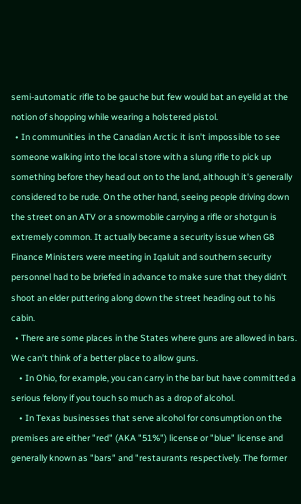semi-automatic rifle to be gauche but few would bat an eyelid at the notion of shopping while wearing a holstered pistol.
  • In communities in the Canadian Arctic it isn't impossible to see someone walking into the local store with a slung rifle to pick up something before they head out on to the land, although it's generally considered to be rude. On the other hand, seeing people driving down the street on an ATV or a snowmobile carrying a rifle or shotgun is extremely common. It actually became a security issue when G8 Finance Ministers were meeting in Iqaluit and southern security personnel had to be briefed in advance to make sure that they didn't shoot an elder puttering along down the street heading out to his cabin.
  • There are some places in the States where guns are allowed in bars. We can't think of a better place to allow guns.
    • In Ohio, for example, you can carry in the bar but have committed a serious felony if you touch so much as a drop of alcohol.
    • In Texas businesses that serve alcohol for consumption on the premises are either "red" (AKA "51%") license or "blue" license and generally known as "bars" and "restaurants respectively. The former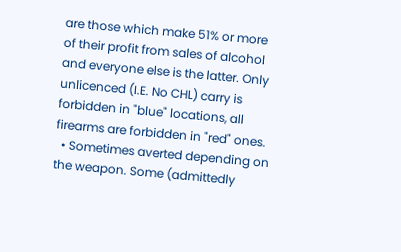are those which make 51% or more of their profit from sales of alcohol and everyone else is the latter. Only unlicenced (I.E. No CHL) carry is forbidden in "blue" locations, all firearms are forbidden in "red" ones.
  • Sometimes averted depending on the weapon. Some (admittedly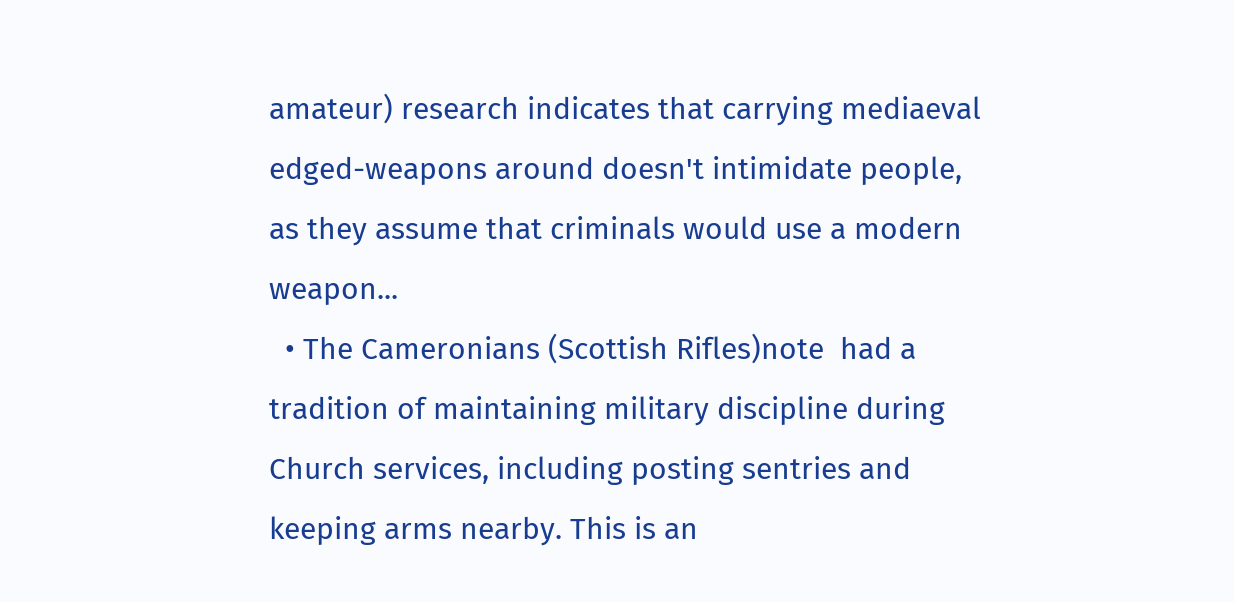amateur) research indicates that carrying mediaeval edged-weapons around doesn't intimidate people, as they assume that criminals would use a modern weapon...
  • The Cameronians (Scottish Rifles)note  had a tradition of maintaining military discipline during Church services, including posting sentries and keeping arms nearby. This is an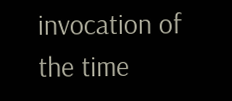invocation of the time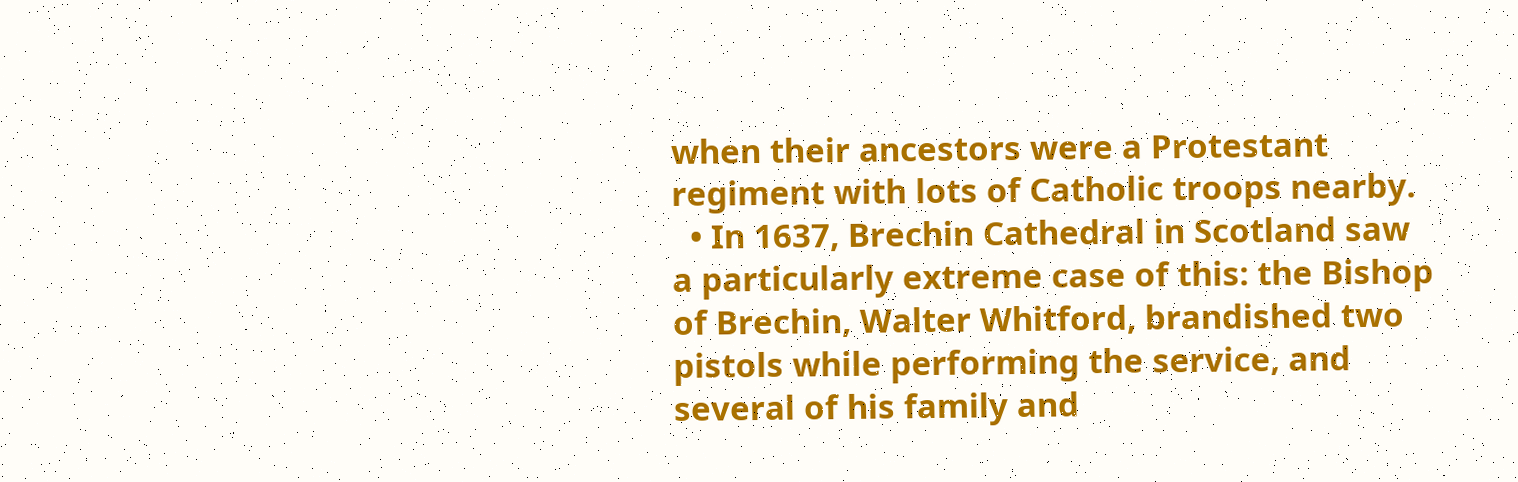when their ancestors were a Protestant regiment with lots of Catholic troops nearby.
  • In 1637, Brechin Cathedral in Scotland saw a particularly extreme case of this: the Bishop of Brechin, Walter Whitford, brandished two pistols while performing the service, and several of his family and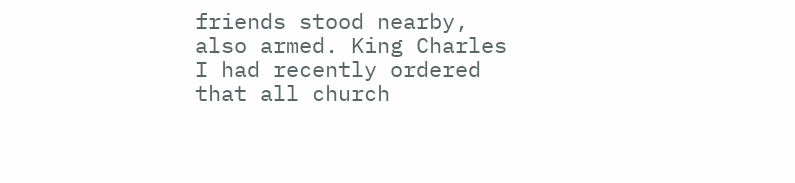friends stood nearby, also armed. King Charles I had recently ordered that all church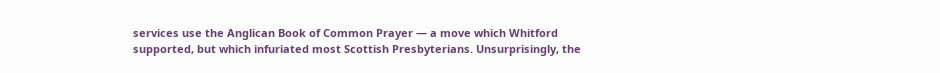services use the Anglican Book of Common Prayer — a move which Whitford supported, but which infuriated most Scottish Presbyterians. Unsurprisingly, the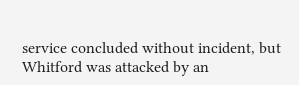service concluded without incident, but Whitford was attacked by an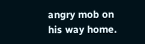angry mob on his way home.